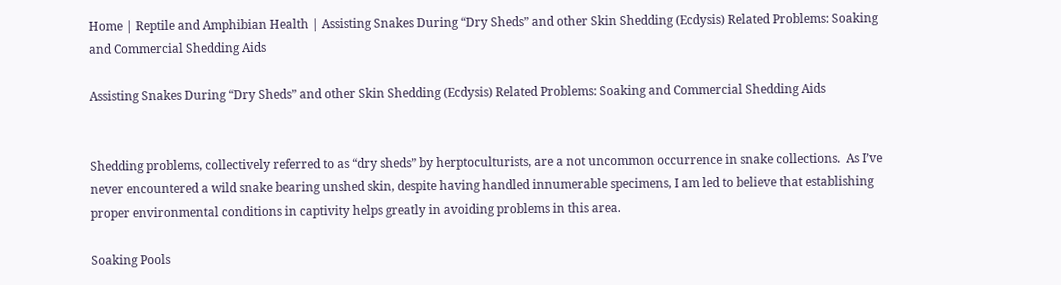Home | Reptile and Amphibian Health | Assisting Snakes During “Dry Sheds” and other Skin Shedding (Ecdysis) Related Problems: Soaking and Commercial Shedding Aids

Assisting Snakes During “Dry Sheds” and other Skin Shedding (Ecdysis) Related Problems: Soaking and Commercial Shedding Aids


Shedding problems, collectively referred to as “dry sheds” by herptoculturists, are a not uncommon occurrence in snake collections.  As I’ve never encountered a wild snake bearing unshed skin, despite having handled innumerable specimens, I am led to believe that establishing proper environmental conditions in captivity helps greatly in avoiding problems in this area.

Soaking Pools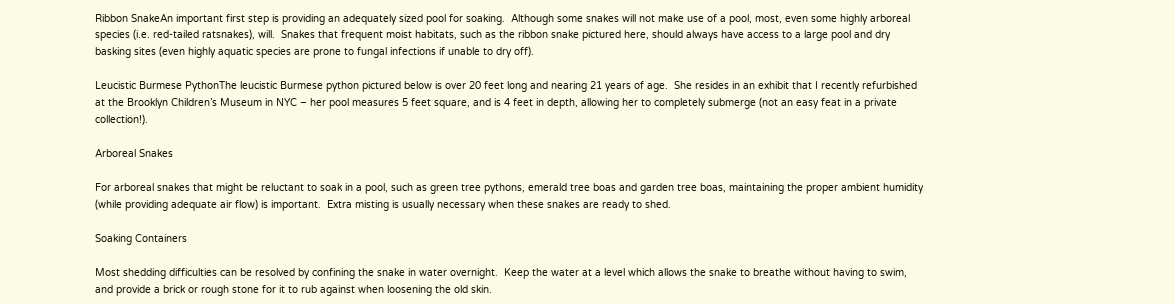Ribbon SnakeAn important first step is providing an adequately sized pool for soaking.  Although some snakes will not make use of a pool, most, even some highly arboreal species (i.e. red-tailed ratsnakes), will.  Snakes that frequent moist habitats, such as the ribbon snake pictured here, should always have access to a large pool and dry basking sites (even highly aquatic species are prone to fungal infections if unable to dry off).

Leucistic Burmese PythonThe leucistic Burmese python pictured below is over 20 feet long and nearing 21 years of age.  She resides in an exhibit that I recently refurbished at the Brooklyn Children’s Museum in NYC – her pool measures 5 feet square, and is 4 feet in depth, allowing her to completely submerge (not an easy feat in a private collection!).

Arboreal Snakes

For arboreal snakes that might be reluctant to soak in a pool, such as green tree pythons, emerald tree boas and garden tree boas, maintaining the proper ambient humidity (while providing adequate air flow) is important.  Extra misting is usually necessary when these snakes are ready to shed.

Soaking Containers

Most shedding difficulties can be resolved by confining the snake in water overnight.  Keep the water at a level which allows the snake to breathe without having to swim, and provide a brick or rough stone for it to rub against when loosening the old skin.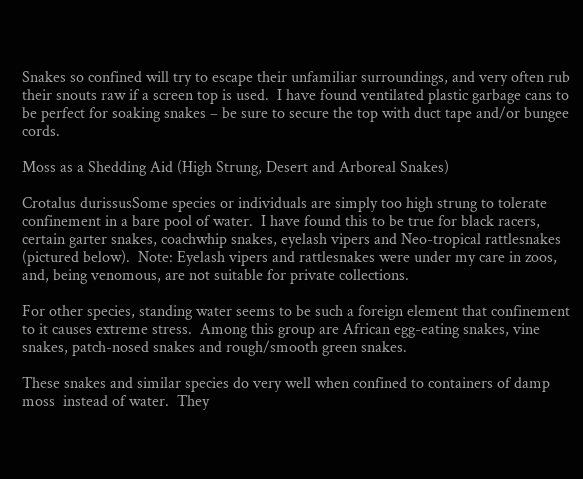Snakes so confined will try to escape their unfamiliar surroundings, and very often rub their snouts raw if a screen top is used.  I have found ventilated plastic garbage cans to be perfect for soaking snakes – be sure to secure the top with duct tape and/or bungee cords.

Moss as a Shedding Aid (High Strung, Desert and Arboreal Snakes)

Crotalus durissusSome species or individuals are simply too high strung to tolerate confinement in a bare pool of water.  I have found this to be true for black racers, certain garter snakes, coachwhip snakes, eyelash vipers and Neo-tropical rattlesnakes (pictured below).  Note: Eyelash vipers and rattlesnakes were under my care in zoos, and, being venomous, are not suitable for private collections.

For other species, standing water seems to be such a foreign element that confinement to it causes extreme stress.  Among this group are African egg-eating snakes, vine snakes, patch-nosed snakes and rough/smooth green snakes.

These snakes and similar species do very well when confined to containers of damp moss  instead of water.  They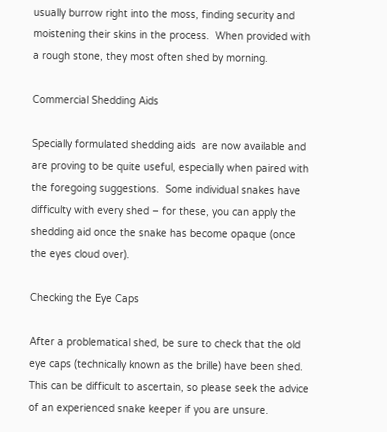usually burrow right into the moss, finding security and moistening their skins in the process.  When provided with a rough stone, they most often shed by morning.

Commercial Shedding Aids

Specially formulated shedding aids  are now available and are proving to be quite useful, especially when paired with the foregoing suggestions.  Some individual snakes have difficulty with every shed – for these, you can apply the shedding aid once the snake has become opaque (once the eyes cloud over).

Checking the Eye Caps

After a problematical shed, be sure to check that the old eye caps (technically known as the brille) have been shed.  This can be difficult to ascertain, so please seek the advice of an experienced snake keeper if you are unsure.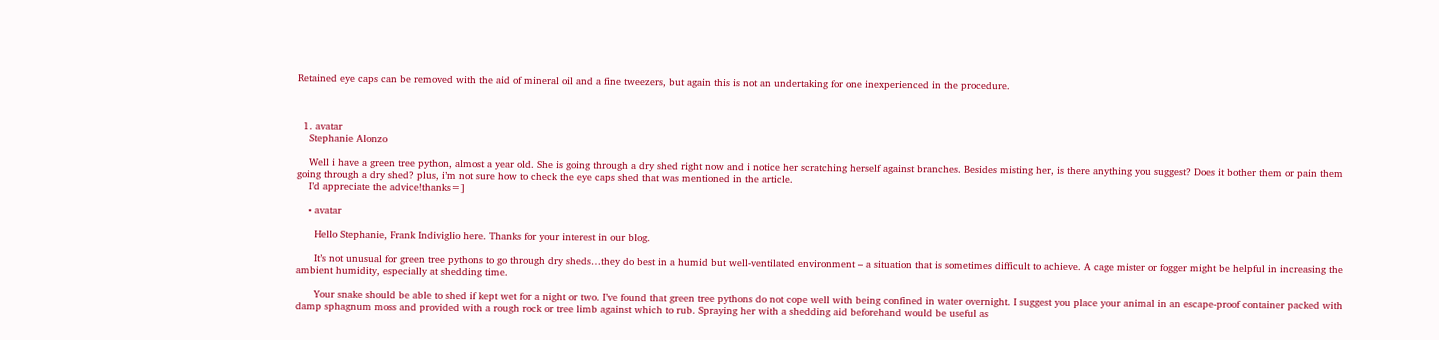Retained eye caps can be removed with the aid of mineral oil and a fine tweezers, but again this is not an undertaking for one inexperienced in the procedure.



  1. avatar
    Stephanie Alonzo

    Well i have a green tree python, almost a year old. She is going through a dry shed right now and i notice her scratching herself against branches. Besides misting her, is there anything you suggest? Does it bother them or pain them going through a dry shed? plus, i’m not sure how to check the eye caps shed that was mentioned in the article.
    I’d appreciate the advice!thanks=]

    • avatar

      Hello Stephanie, Frank Indiviglio here. Thanks for your interest in our blog.

      It’s not unusual for green tree pythons to go through dry sheds…they do best in a humid but well-ventilated environment – a situation that is sometimes difficult to achieve. A cage mister or fogger might be helpful in increasing the ambient humidity, especially at shedding time.

      Your snake should be able to shed if kept wet for a night or two. I’ve found that green tree pythons do not cope well with being confined in water overnight. I suggest you place your animal in an escape-proof container packed with damp sphagnum moss and provided with a rough rock or tree limb against which to rub. Spraying her with a shedding aid beforehand would be useful as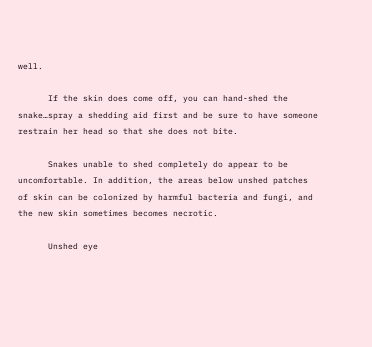well.

      If the skin does come off, you can hand-shed the snake…spray a shedding aid first and be sure to have someone restrain her head so that she does not bite.

      Snakes unable to shed completely do appear to be uncomfortable. In addition, the areas below unshed patches of skin can be colonized by harmful bacteria and fungi, and the new skin sometimes becomes necrotic.

      Unshed eye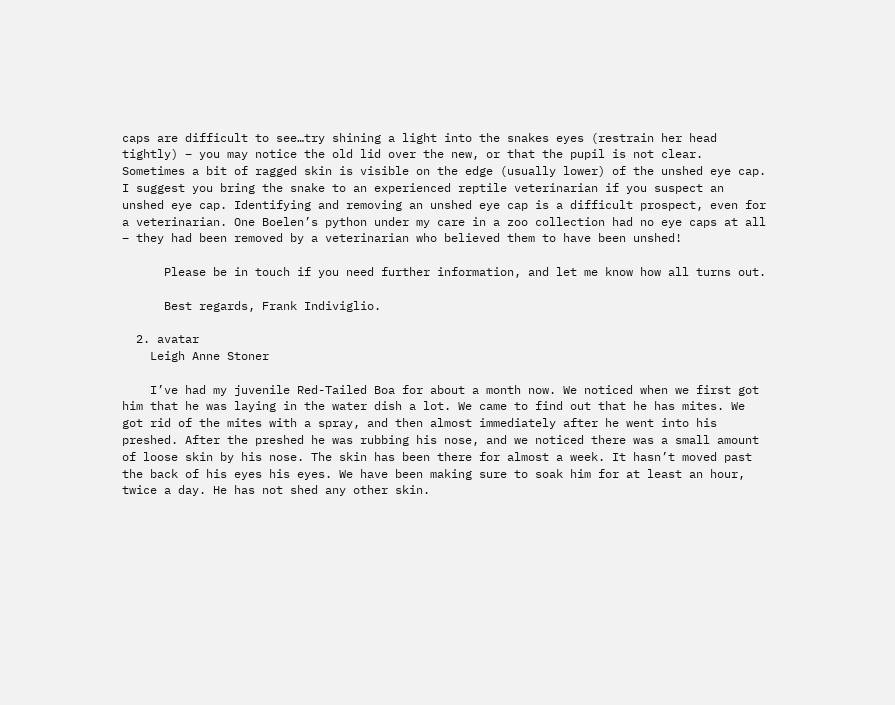caps are difficult to see…try shining a light into the snakes eyes (restrain her head tightly) – you may notice the old lid over the new, or that the pupil is not clear. Sometimes a bit of ragged skin is visible on the edge (usually lower) of the unshed eye cap. I suggest you bring the snake to an experienced reptile veterinarian if you suspect an unshed eye cap. Identifying and removing an unshed eye cap is a difficult prospect, even for a veterinarian. One Boelen’s python under my care in a zoo collection had no eye caps at all – they had been removed by a veterinarian who believed them to have been unshed!

      Please be in touch if you need further information, and let me know how all turns out.

      Best regards, Frank Indiviglio.

  2. avatar
    Leigh Anne Stoner

    I’ve had my juvenile Red-Tailed Boa for about a month now. We noticed when we first got him that he was laying in the water dish a lot. We came to find out that he has mites. We got rid of the mites with a spray, and then almost immediately after he went into his preshed. After the preshed he was rubbing his nose, and we noticed there was a small amount of loose skin by his nose. The skin has been there for almost a week. It hasn’t moved past the back of his eyes his eyes. We have been making sure to soak him for at least an hour, twice a day. He has not shed any other skin.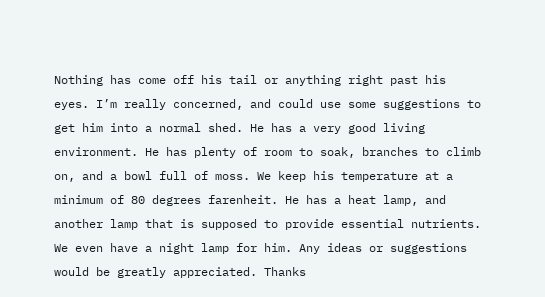Nothing has come off his tail or anything right past his eyes. I’m really concerned, and could use some suggestions to get him into a normal shed. He has a very good living environment. He has plenty of room to soak, branches to climb on, and a bowl full of moss. We keep his temperature at a minimum of 80 degrees farenheit. He has a heat lamp, and another lamp that is supposed to provide essential nutrients. We even have a night lamp for him. Any ideas or suggestions would be greatly appreciated. Thanks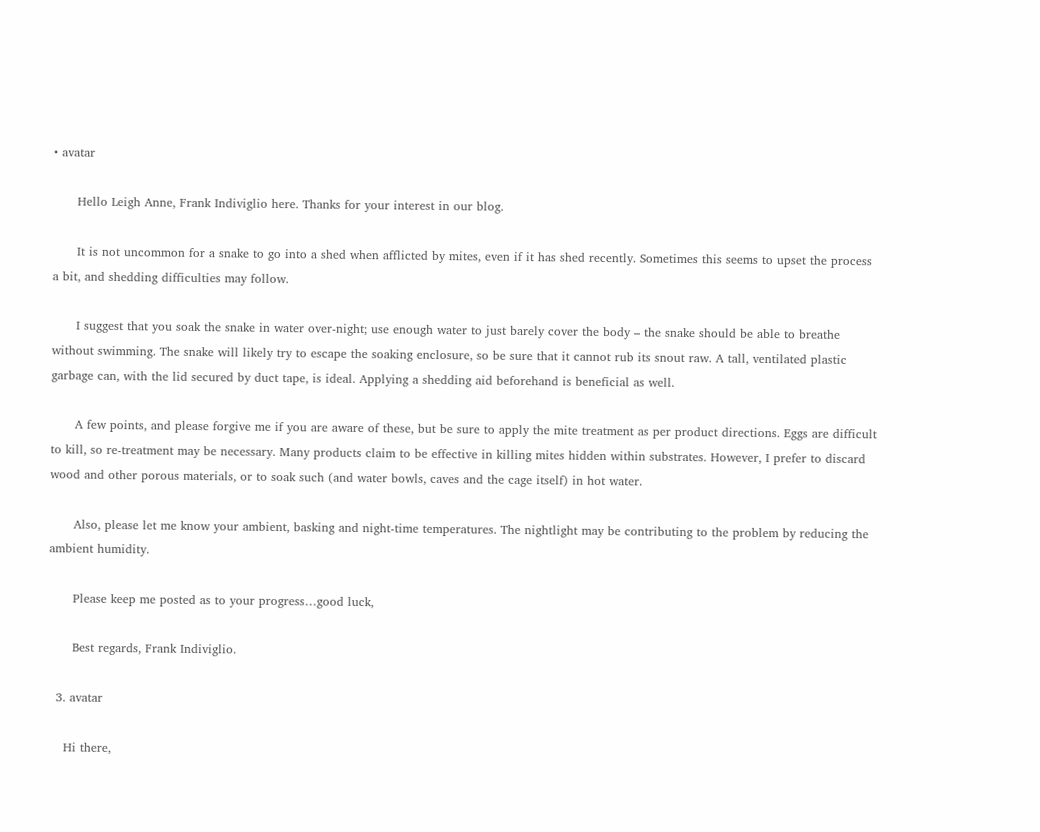• avatar

      Hello Leigh Anne, Frank Indiviglio here. Thanks for your interest in our blog.

      It is not uncommon for a snake to go into a shed when afflicted by mites, even if it has shed recently. Sometimes this seems to upset the process a bit, and shedding difficulties may follow.

      I suggest that you soak the snake in water over-night; use enough water to just barely cover the body – the snake should be able to breathe without swimming. The snake will likely try to escape the soaking enclosure, so be sure that it cannot rub its snout raw. A tall, ventilated plastic garbage can, with the lid secured by duct tape, is ideal. Applying a shedding aid beforehand is beneficial as well.

      A few points, and please forgive me if you are aware of these, but be sure to apply the mite treatment as per product directions. Eggs are difficult to kill, so re-treatment may be necessary. Many products claim to be effective in killing mites hidden within substrates. However, I prefer to discard wood and other porous materials, or to soak such (and water bowls, caves and the cage itself) in hot water.

      Also, please let me know your ambient, basking and night-time temperatures. The nightlight may be contributing to the problem by reducing the ambient humidity.

      Please keep me posted as to your progress…good luck,

      Best regards, Frank Indiviglio.

  3. avatar

    Hi there,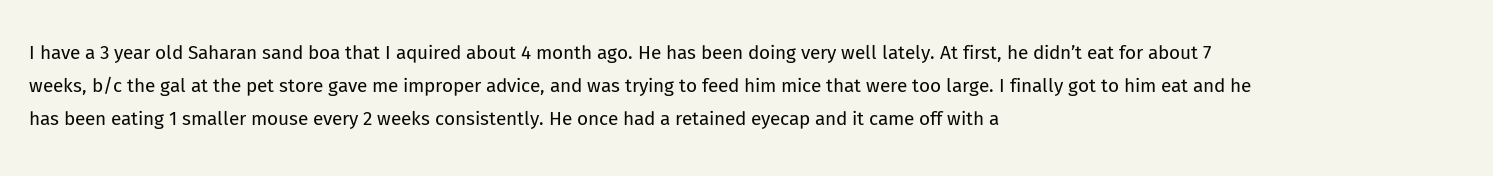I have a 3 year old Saharan sand boa that I aquired about 4 month ago. He has been doing very well lately. At first, he didn’t eat for about 7 weeks, b/c the gal at the pet store gave me improper advice, and was trying to feed him mice that were too large. I finally got to him eat and he has been eating 1 smaller mouse every 2 weeks consistently. He once had a retained eyecap and it came off with a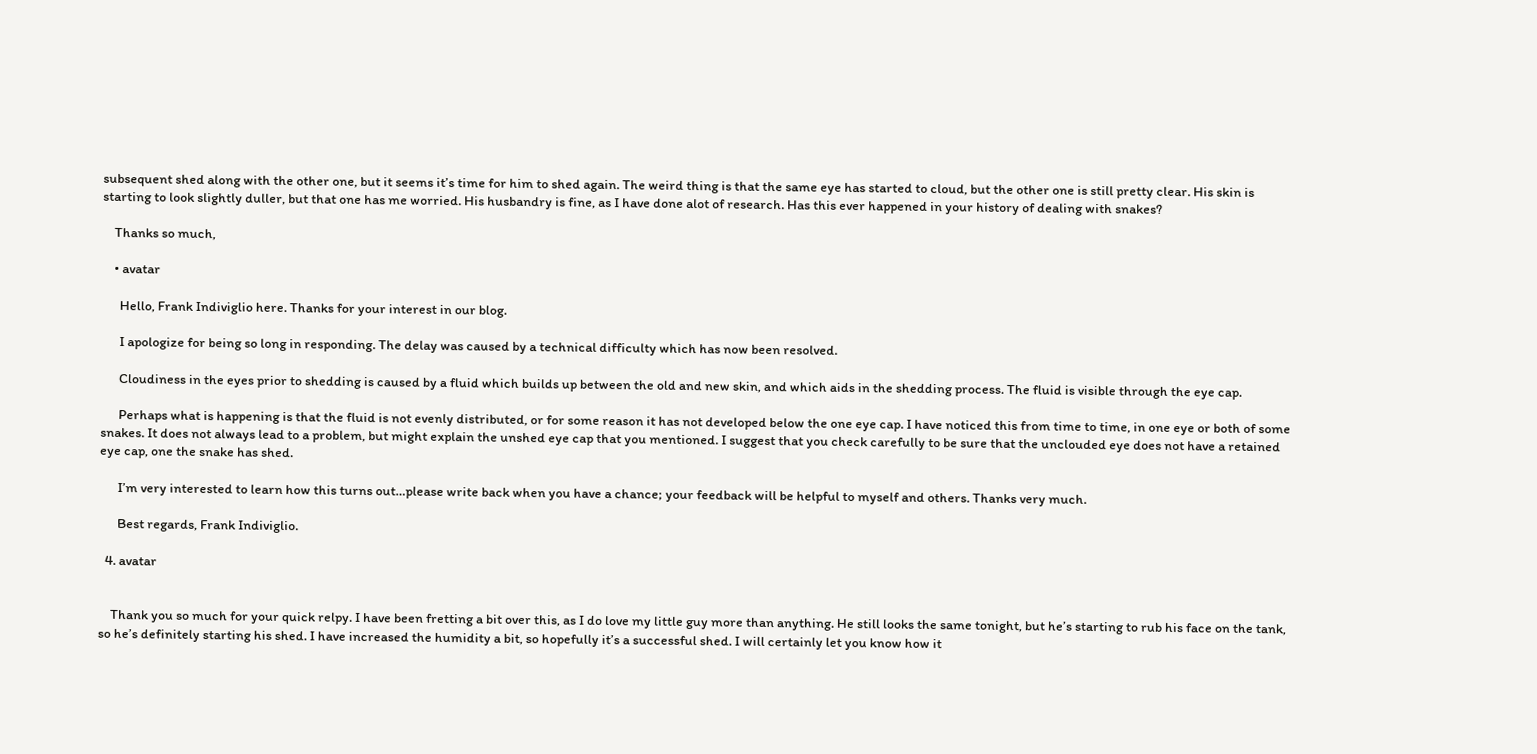subsequent shed along with the other one, but it seems it’s time for him to shed again. The weird thing is that the same eye has started to cloud, but the other one is still pretty clear. His skin is starting to look slightly duller, but that one has me worried. His husbandry is fine, as I have done alot of research. Has this ever happened in your history of dealing with snakes?

    Thanks so much,

    • avatar

      Hello, Frank Indiviglio here. Thanks for your interest in our blog.

      I apologize for being so long in responding. The delay was caused by a technical difficulty which has now been resolved.

      Cloudiness in the eyes prior to shedding is caused by a fluid which builds up between the old and new skin, and which aids in the shedding process. The fluid is visible through the eye cap.

      Perhaps what is happening is that the fluid is not evenly distributed, or for some reason it has not developed below the one eye cap. I have noticed this from time to time, in one eye or both of some snakes. It does not always lead to a problem, but might explain the unshed eye cap that you mentioned. I suggest that you check carefully to be sure that the unclouded eye does not have a retained eye cap, one the snake has shed.

      I’m very interested to learn how this turns out…please write back when you have a chance; your feedback will be helpful to myself and others. Thanks very much.

      Best regards, Frank Indiviglio.

  4. avatar


    Thank you so much for your quick relpy. I have been fretting a bit over this, as I do love my little guy more than anything. He still looks the same tonight, but he’s starting to rub his face on the tank, so he’s definitely starting his shed. I have increased the humidity a bit, so hopefully it’s a successful shed. I will certainly let you know how it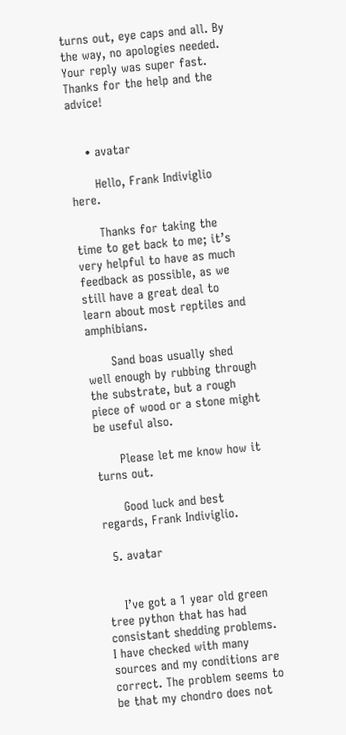turns out, eye caps and all. By the way, no apologies needed. Your reply was super fast. Thanks for the help and the advice!


    • avatar

      Hello, Frank Indiviglio here.

      Thanks for taking the time to get back to me; it’s very helpful to have as much feedback as possible, as we still have a great deal to learn about most reptiles and amphibians.

      Sand boas usually shed well enough by rubbing through the substrate, but a rough piece of wood or a stone might be useful also.

      Please let me know how it turns out.

      Good luck and best regards, Frank Indiviglio.

  5. avatar


    I’ve got a 1 year old green tree python that has had consistant shedding problems. I have checked with many sources and my conditions are correct. The problem seems to be that my chondro does not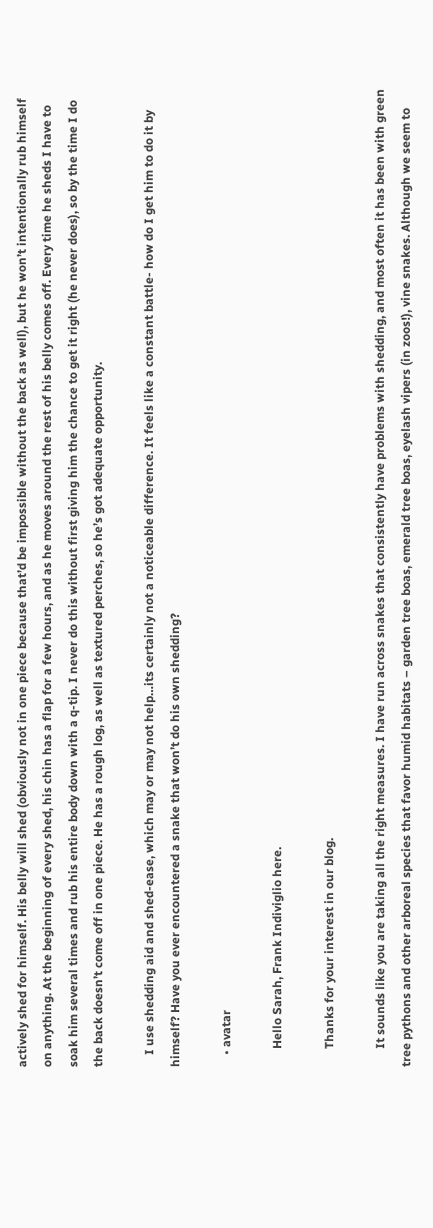actively shed for himself. His belly will shed (obviously not in one piece because that’d be impossible without the back as well), but he won’t intentionally rub himself on anything. At the beginning of every shed, his chin has a flap for a few hours, and as he moves around the rest of his belly comes off. Every time he sheds I have to soak him several times and rub his entire body down with a q-tip. I never do this without first giving him the chance to get it right (he never does), so by the time I do the back doesn’t come off in one piece. He has a rough log, as well as textured perches, so he’s got adequate opportunity.

    I use shedding aid and shed-ease, which may or may not help…its certainly not a noticeable difference. It feels like a constant battle- how do I get him to do it by himself? Have you ever encountered a snake that won’t do his own shedding?

    • avatar

      Hello Sarah, Frank Indiviglio here.

      Thanks for your interest in our blog.

      It sounds like you are taking all the right measures. I have run across snakes that consistently have problems with shedding, and most often it has been with green tree pythons and other arboreal species that favor humid habitats – garden tree boas, emerald tree boas, eyelash vipers (in zoos!), vine snakes. Although we seem to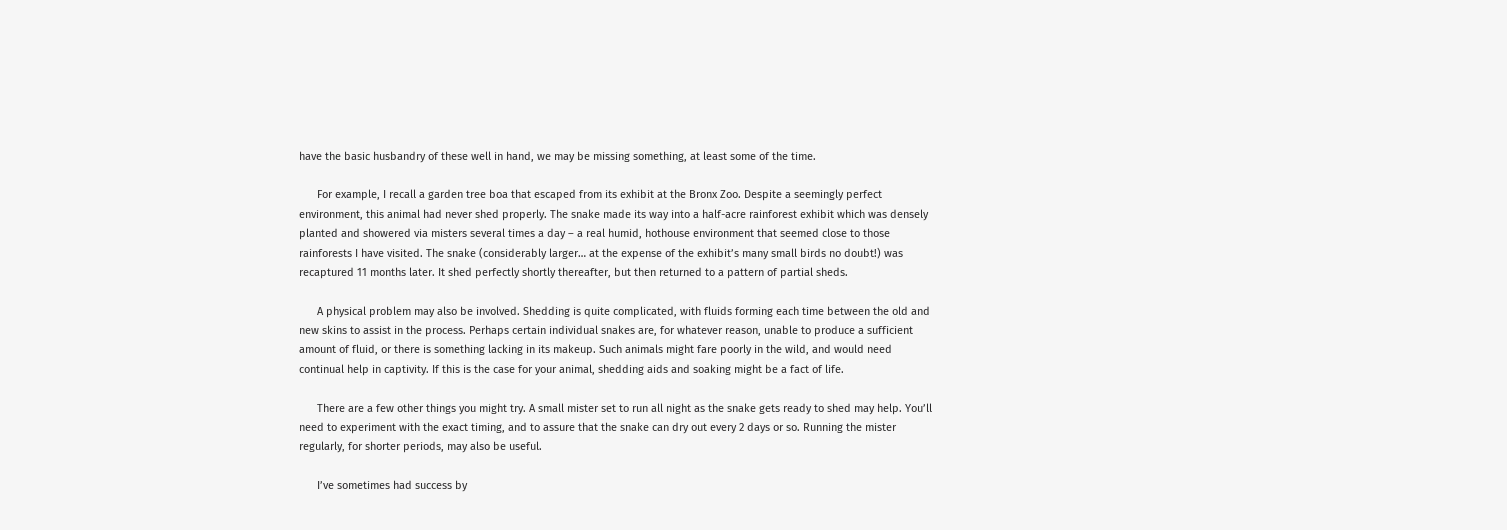have the basic husbandry of these well in hand, we may be missing something, at least some of the time.

      For example, I recall a garden tree boa that escaped from its exhibit at the Bronx Zoo. Despite a seemingly perfect environment, this animal had never shed properly. The snake made its way into a half-acre rainforest exhibit which was densely planted and showered via misters several times a day – a real humid, hothouse environment that seemed close to those rainforests I have visited. The snake (considerably larger… at the expense of the exhibit’s many small birds no doubt!) was recaptured 11 months later. It shed perfectly shortly thereafter, but then returned to a pattern of partial sheds.

      A physical problem may also be involved. Shedding is quite complicated, with fluids forming each time between the old and new skins to assist in the process. Perhaps certain individual snakes are, for whatever reason, unable to produce a sufficient amount of fluid, or there is something lacking in its makeup. Such animals might fare poorly in the wild, and would need continual help in captivity. If this is the case for your animal, shedding aids and soaking might be a fact of life.

      There are a few other things you might try. A small mister set to run all night as the snake gets ready to shed may help. You’ll need to experiment with the exact timing, and to assure that the snake can dry out every 2 days or so. Running the mister regularly, for shorter periods, may also be useful.

      I’ve sometimes had success by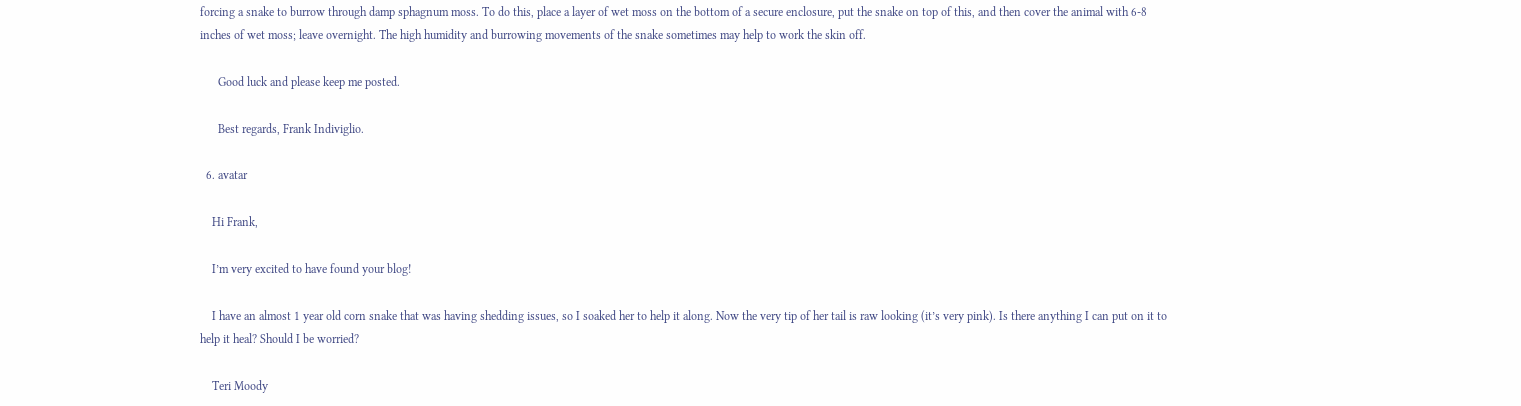forcing a snake to burrow through damp sphagnum moss. To do this, place a layer of wet moss on the bottom of a secure enclosure, put the snake on top of this, and then cover the animal with 6-8 inches of wet moss; leave overnight. The high humidity and burrowing movements of the snake sometimes may help to work the skin off.

      Good luck and please keep me posted.

      Best regards, Frank Indiviglio.

  6. avatar

    Hi Frank,

    I’m very excited to have found your blog!

    I have an almost 1 year old corn snake that was having shedding issues, so I soaked her to help it along. Now the very tip of her tail is raw looking (it’s very pink). Is there anything I can put on it to help it heal? Should I be worried?

    Teri Moody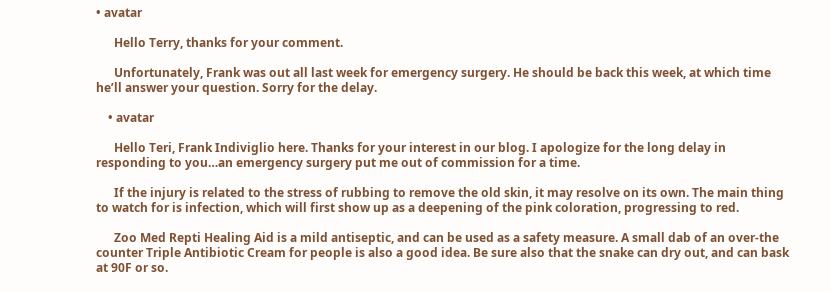• avatar

      Hello Terry, thanks for your comment.

      Unfortunately, Frank was out all last week for emergency surgery. He should be back this week, at which time he’ll answer your question. Sorry for the delay.

    • avatar

      Hello Teri, Frank Indiviglio here. Thanks for your interest in our blog. I apologize for the long delay in responding to you…an emergency surgery put me out of commission for a time.

      If the injury is related to the stress of rubbing to remove the old skin, it may resolve on its own. The main thing to watch for is infection, which will first show up as a deepening of the pink coloration, progressing to red.

      Zoo Med Repti Healing Aid is a mild antiseptic, and can be used as a safety measure. A small dab of an over-the counter Triple Antibiotic Cream for people is also a good idea. Be sure also that the snake can dry out, and can bask at 90F or so.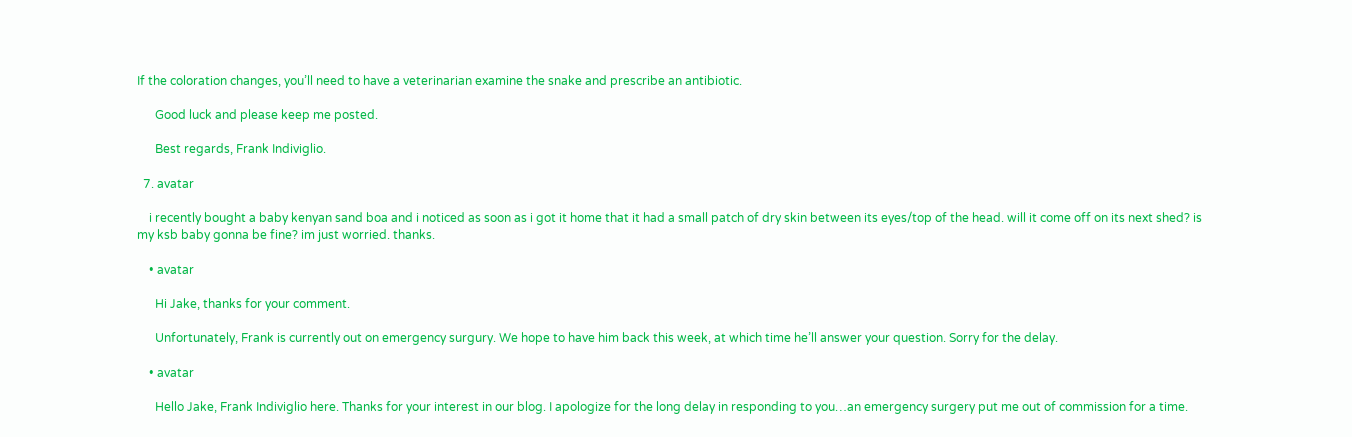If the coloration changes, you’ll need to have a veterinarian examine the snake and prescribe an antibiotic.

      Good luck and please keep me posted.

      Best regards, Frank Indiviglio.

  7. avatar

    i recently bought a baby kenyan sand boa and i noticed as soon as i got it home that it had a small patch of dry skin between its eyes/top of the head. will it come off on its next shed? is my ksb baby gonna be fine? im just worried. thanks.

    • avatar

      Hi Jake, thanks for your comment.

      Unfortunately, Frank is currently out on emergency surgury. We hope to have him back this week, at which time he’ll answer your question. Sorry for the delay.

    • avatar

      Hello Jake, Frank Indiviglio here. Thanks for your interest in our blog. I apologize for the long delay in responding to you…an emergency surgery put me out of commission for a time.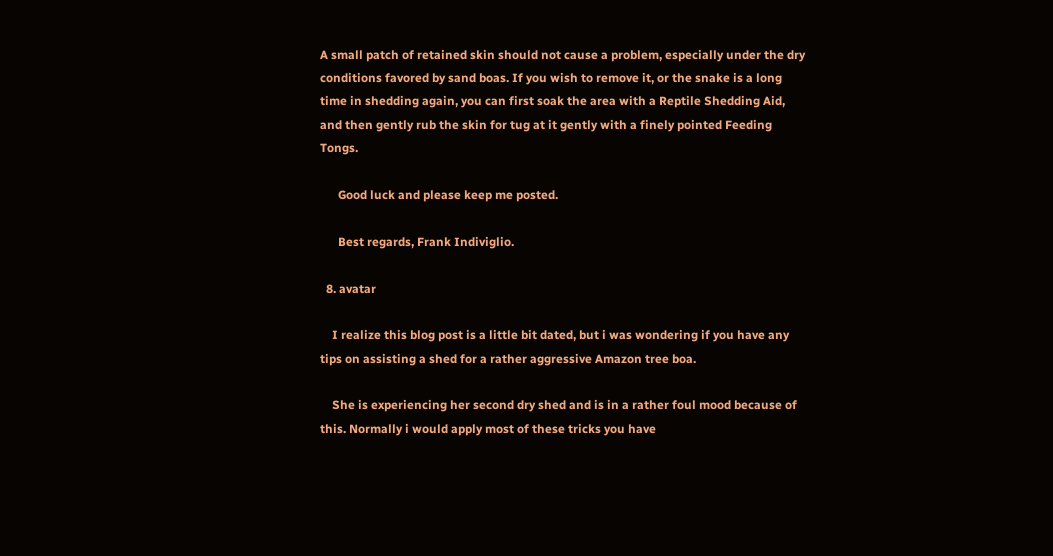A small patch of retained skin should not cause a problem, especially under the dry conditions favored by sand boas. If you wish to remove it, or the snake is a long time in shedding again, you can first soak the area with a Reptile Shedding Aid, and then gently rub the skin for tug at it gently with a finely pointed Feeding Tongs.

      Good luck and please keep me posted.

      Best regards, Frank Indiviglio.

  8. avatar

    I realize this blog post is a little bit dated, but i was wondering if you have any tips on assisting a shed for a rather aggressive Amazon tree boa.

    She is experiencing her second dry shed and is in a rather foul mood because of this. Normally i would apply most of these tricks you have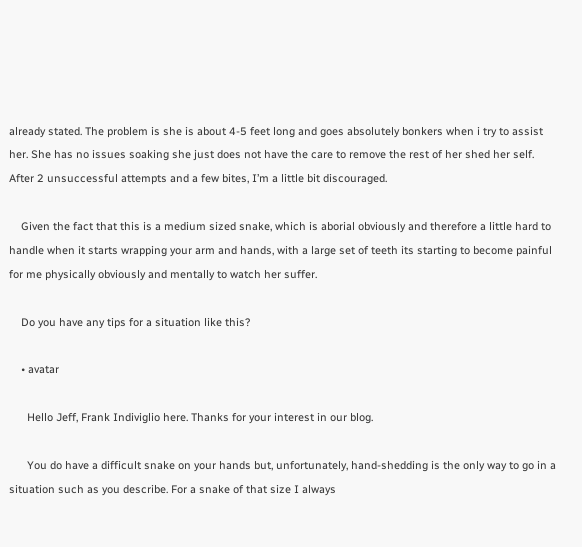already stated. The problem is she is about 4-5 feet long and goes absolutely bonkers when i try to assist her. She has no issues soaking she just does not have the care to remove the rest of her shed her self. After 2 unsuccessful attempts and a few bites, I’m a little bit discouraged.

    Given the fact that this is a medium sized snake, which is aborial obviously and therefore a little hard to handle when it starts wrapping your arm and hands, with a large set of teeth its starting to become painful for me physically obviously and mentally to watch her suffer.

    Do you have any tips for a situation like this?

    • avatar

      Hello Jeff, Frank Indiviglio here. Thanks for your interest in our blog.

      You do have a difficult snake on your hands but, unfortunately, hand-shedding is the only way to go in a situation such as you describe. For a snake of that size I always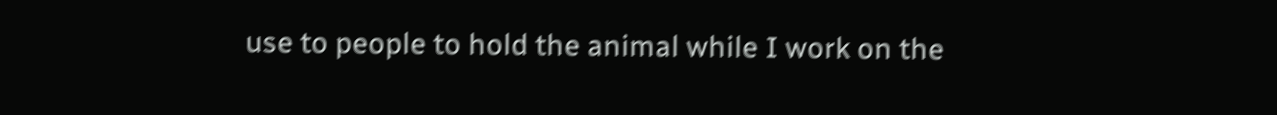use to people to hold the animal while I work on the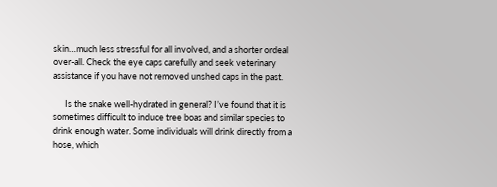skin…much less stressful for all involved, and a shorter ordeal over-all. Check the eye caps carefully and seek veterinary assistance if you have not removed unshed caps in the past.

      Is the snake well-hydrated in general? I’ve found that it is sometimes difficult to induce tree boas and similar species to drink enough water. Some individuals will drink directly from a hose, which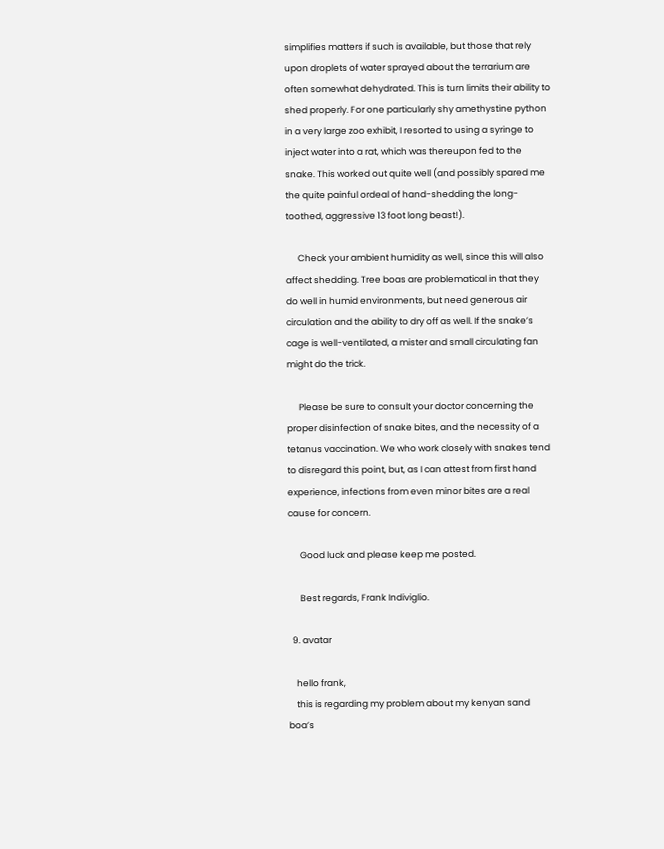simplifies matters if such is available, but those that rely upon droplets of water sprayed about the terrarium are often somewhat dehydrated. This is turn limits their ability to shed properly. For one particularly shy amethystine python in a very large zoo exhibit, I resorted to using a syringe to inject water into a rat, which was thereupon fed to the snake. This worked out quite well (and possibly spared me the quite painful ordeal of hand-shedding the long-toothed, aggressive 13 foot long beast!).

      Check your ambient humidity as well, since this will also affect shedding. Tree boas are problematical in that they do well in humid environments, but need generous air circulation and the ability to dry off as well. If the snake’s cage is well-ventilated, a mister and small circulating fan might do the trick.

      Please be sure to consult your doctor concerning the proper disinfection of snake bites, and the necessity of a tetanus vaccination. We who work closely with snakes tend to disregard this point, but, as I can attest from first hand experience, infections from even minor bites are a real cause for concern.

      Good luck and please keep me posted.

      Best regards, Frank Indiviglio.

  9. avatar

    hello frank,
    this is regarding my problem about my kenyan sand boa’s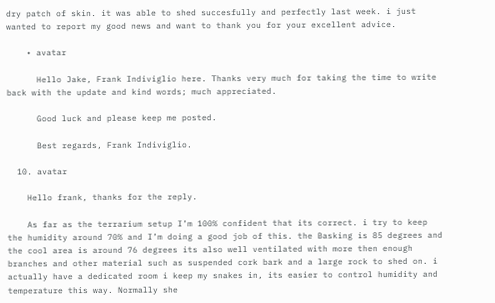dry patch of skin. it was able to shed succesfully and perfectly last week. i just wanted to report my good news and want to thank you for your excellent advice.

    • avatar

      Hello Jake, Frank Indiviglio here. Thanks very much for taking the time to write back with the update and kind words; much appreciated.

      Good luck and please keep me posted.

      Best regards, Frank Indiviglio.

  10. avatar

    Hello frank, thanks for the reply.

    As far as the terrarium setup I’m 100% confident that its correct. i try to keep the humidity around 70% and I’m doing a good job of this. the Basking is 85 degrees and the cool area is around 76 degrees its also well ventilated with more then enough branches and other material such as suspended cork bark and a large rock to shed on. i actually have a dedicated room i keep my snakes in, its easier to control humidity and temperature this way. Normally she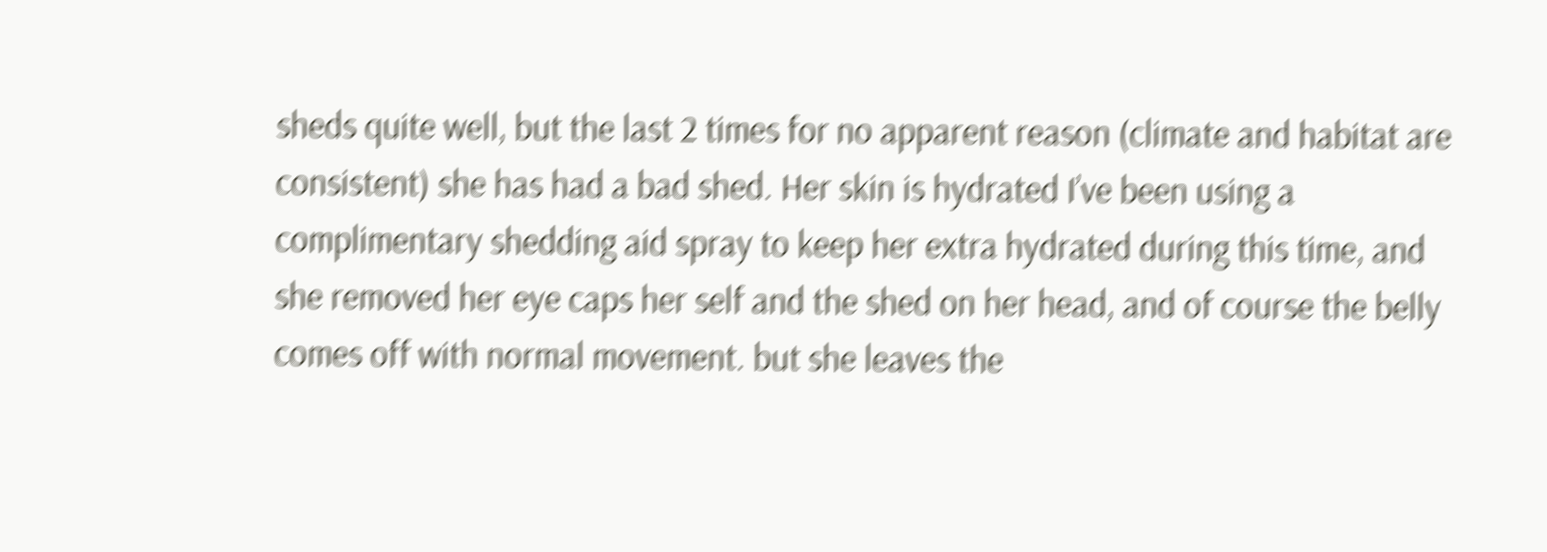sheds quite well, but the last 2 times for no apparent reason (climate and habitat are consistent) she has had a bad shed. Her skin is hydrated I’ve been using a complimentary shedding aid spray to keep her extra hydrated during this time, and she removed her eye caps her self and the shed on her head, and of course the belly comes off with normal movement. but she leaves the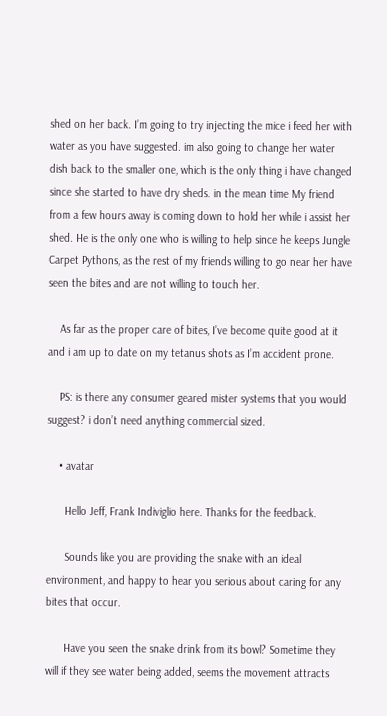shed on her back. I’m going to try injecting the mice i feed her with water as you have suggested. im also going to change her water dish back to the smaller one, which is the only thing i have changed since she started to have dry sheds. in the mean time My friend from a few hours away is coming down to hold her while i assist her shed. He is the only one who is willing to help since he keeps Jungle Carpet Pythons, as the rest of my friends willing to go near her have seen the bites and are not willing to touch her.

    As far as the proper care of bites, I’ve become quite good at it and i am up to date on my tetanus shots as I’m accident prone.

    PS: is there any consumer geared mister systems that you would suggest? i don’t need anything commercial sized.

    • avatar

      Hello Jeff, Frank Indiviglio here. Thanks for the feedback.

      Sounds like you are providing the snake with an ideal environment, and happy to hear you serious about caring for any bites that occur.

      Have you seen the snake drink from its bowl? Sometime they will if they see water being added, seems the movement attracts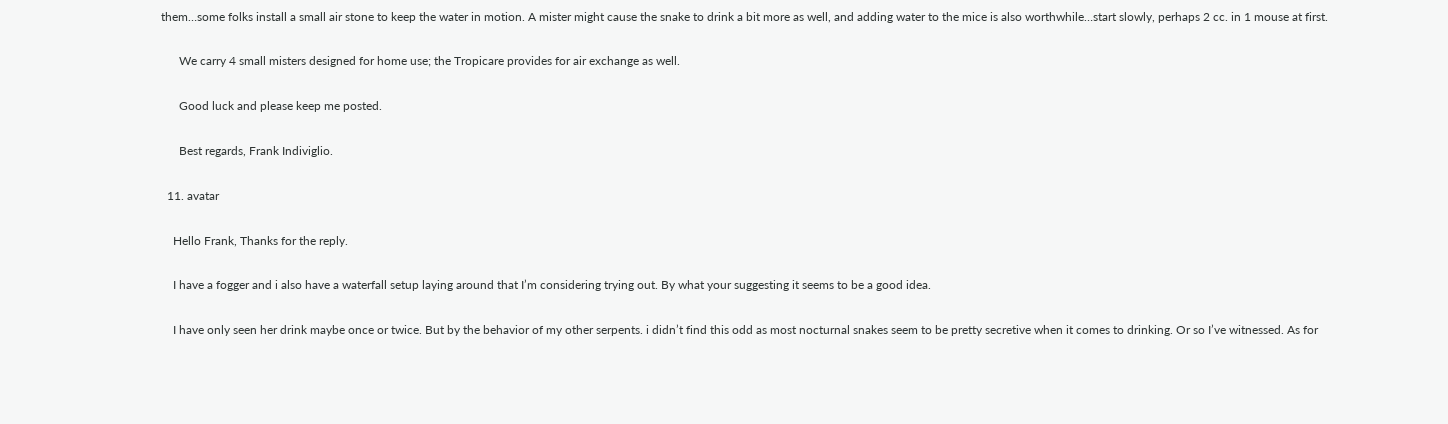them…some folks install a small air stone to keep the water in motion. A mister might cause the snake to drink a bit more as well, and adding water to the mice is also worthwhile…start slowly, perhaps 2 cc. in 1 mouse at first.

      We carry 4 small misters designed for home use; the Tropicare provides for air exchange as well.

      Good luck and please keep me posted.

      Best regards, Frank Indiviglio.

  11. avatar

    Hello Frank, Thanks for the reply.

    I have a fogger and i also have a waterfall setup laying around that I’m considering trying out. By what your suggesting it seems to be a good idea.

    I have only seen her drink maybe once or twice. But by the behavior of my other serpents. i didn’t find this odd as most nocturnal snakes seem to be pretty secretive when it comes to drinking. Or so I’ve witnessed. As for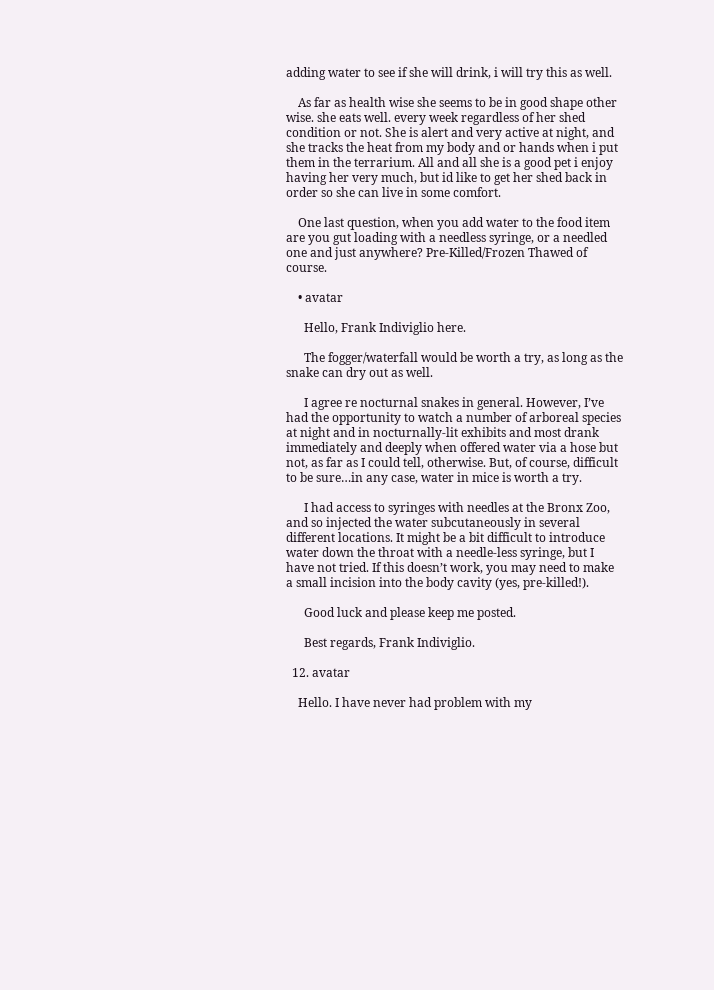adding water to see if she will drink, i will try this as well.

    As far as health wise she seems to be in good shape other wise. she eats well. every week regardless of her shed condition or not. She is alert and very active at night, and she tracks the heat from my body and or hands when i put them in the terrarium. All and all she is a good pet i enjoy having her very much, but id like to get her shed back in order so she can live in some comfort.

    One last question, when you add water to the food item are you gut loading with a needless syringe, or a needled one and just anywhere? Pre-Killed/Frozen Thawed of course.

    • avatar

      Hello, Frank Indiviglio here.

      The fogger/waterfall would be worth a try, as long as the snake can dry out as well.

      I agree re nocturnal snakes in general. However, I’ve had the opportunity to watch a number of arboreal species at night and in nocturnally-lit exhibits and most drank immediately and deeply when offered water via a hose but not, as far as I could tell, otherwise. But, of course, difficult to be sure…in any case, water in mice is worth a try.

      I had access to syringes with needles at the Bronx Zoo, and so injected the water subcutaneously in several different locations. It might be a bit difficult to introduce water down the throat with a needle-less syringe, but I have not tried. If this doesn’t work, you may need to make a small incision into the body cavity (yes, pre-killed!).

      Good luck and please keep me posted.

      Best regards, Frank Indiviglio.

  12. avatar

    Hello. I have never had problem with my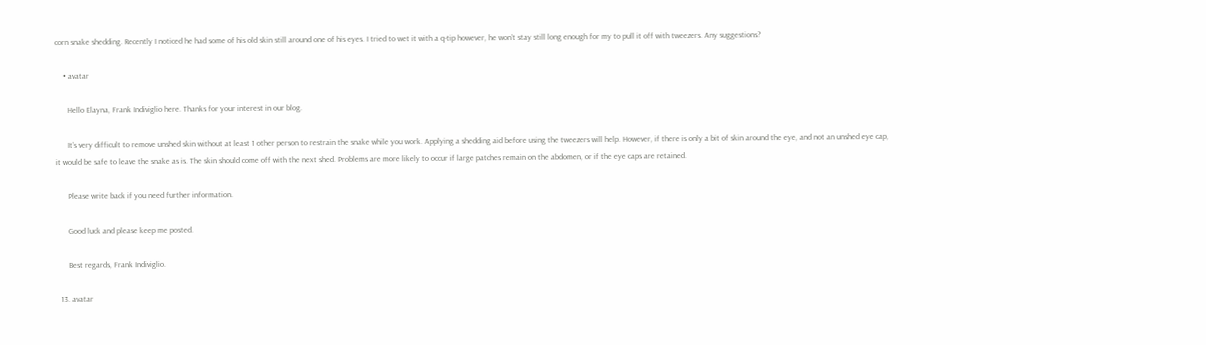corn snake shedding. Recently I noticed he had some of his old skin still around one of his eyes. I tried to wet it with a q-tip however, he won’t stay still long enough for my to pull it off with tweezers. Any suggestions?

    • avatar

      Hello Elayna, Frank Indiviglio here. Thanks for your interest in our blog.

      It’s very difficult to remove unshed skin without at least 1 other person to restrain the snake while you work. Applying a shedding aid before using the tweezers will help. However, if there is only a bit of skin around the eye, and not an unshed eye cap, it would be safe to leave the snake as is. The skin should come off with the next shed. Problems are more likely to occur if large patches remain on the abdomen, or if the eye caps are retained.

      Please write back if you need further information.

      Good luck and please keep me posted.

      Best regards, Frank Indiviglio.

  13. avatar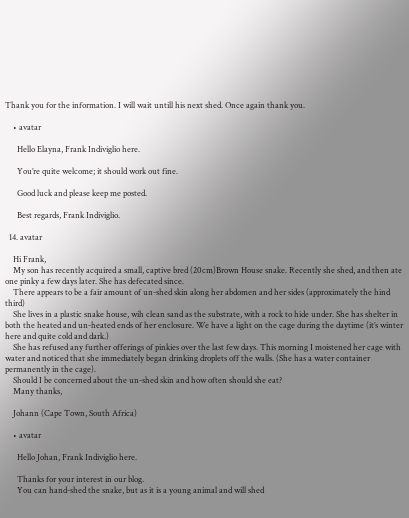Thank you for the information. I will wait untill his next shed. Once again thank you.

    • avatar

      Hello Elayna, Frank Indiviglio here.

      You’re quite welcome; it should work out fine.

      Good luck and please keep me posted.

      Best regards, Frank Indiviglio.

  14. avatar

    Hi Frank,
    My son has recently acquired a small, captive bred (20cm)Brown House snake. Recently she shed, and then ate one pinky a few days later. She has defecated since.
    There appears to be a fair amount of un-shed skin along her abdomen and her sides (approximately the hind third)
    She lives in a plastic snake house, wih clean sand as the substrate, with a rock to hide under. She has shelter in both the heated and un-heated ends of her enclosure. We have a light on the cage during the daytime (it’s winter here and quite cold and dark.)
    She has refused any further offerings of pinkies over the last few days. This morning I moistened her cage with water and noticed that she immediately began drinking droplets off the walls. (She has a water container permanently in the cage).
    Should I be concerned about the un-shed skin and how often should she eat?
    Many thanks,

    Johann (Cape Town, South Africa)

    • avatar

      Hello Johan, Frank Indiviglio here.

      Thanks for your interest in our blog.
      You can hand-shed the snake, but as it is a young animal and will shed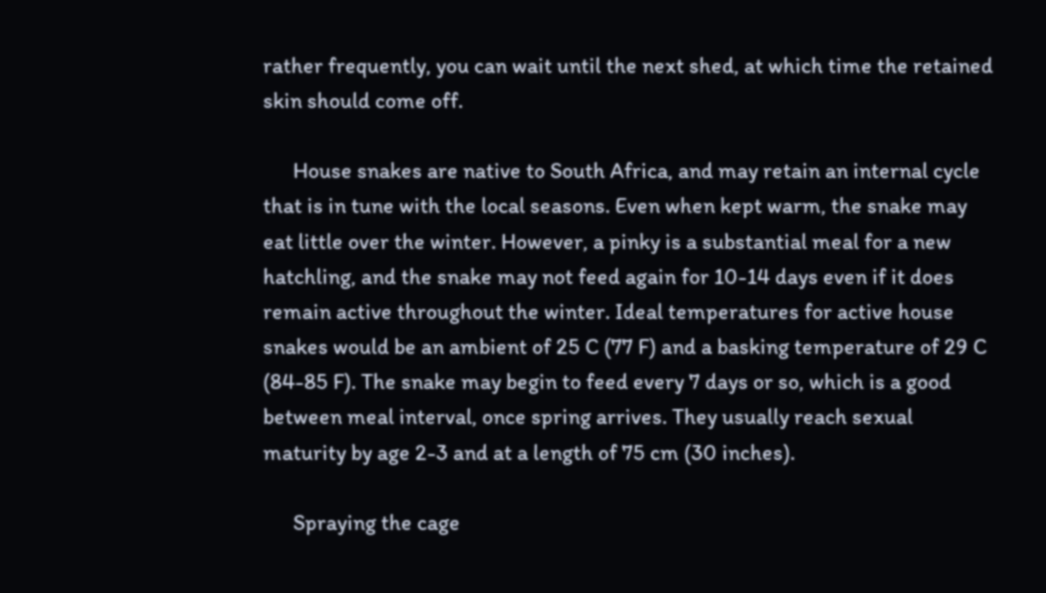rather frequently, you can wait until the next shed, at which time the retained skin should come off.

      House snakes are native to South Africa, and may retain an internal cycle that is in tune with the local seasons. Even when kept warm, the snake may eat little over the winter. However, a pinky is a substantial meal for a new hatchling, and the snake may not feed again for 10-14 days even if it does remain active throughout the winter. Ideal temperatures for active house snakes would be an ambient of 25 C (77 F) and a basking temperature of 29 C (84-85 F). The snake may begin to feed every 7 days or so, which is a good between meal interval, once spring arrives. They usually reach sexual maturity by age 2-3 and at a length of 75 cm (30 inches).

      Spraying the cage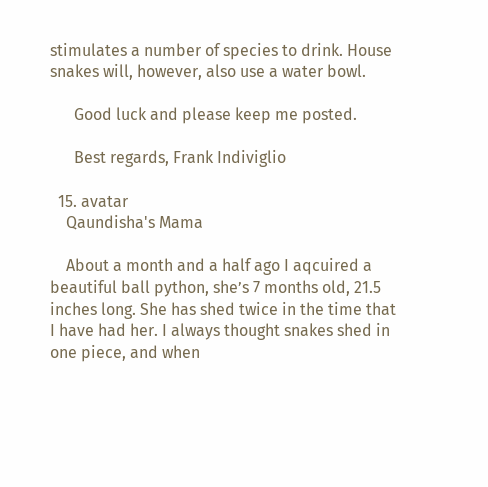stimulates a number of species to drink. House snakes will, however, also use a water bowl.

      Good luck and please keep me posted.

      Best regards, Frank Indiviglio

  15. avatar
    Qaundisha's Mama

    About a month and a half ago I aqcuired a beautiful ball python, she’s 7 months old, 21.5 inches long. She has shed twice in the time that I have had her. I always thought snakes shed in one piece, and when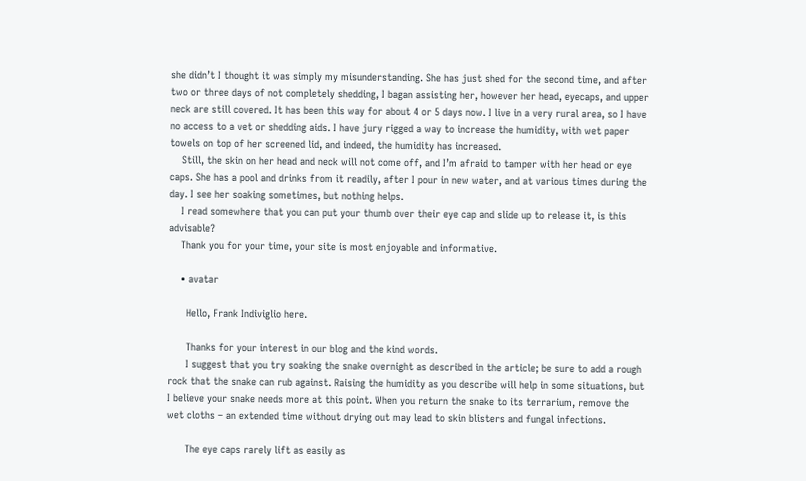she didn’t I thought it was simply my misunderstanding. She has just shed for the second time, and after two or three days of not completely shedding, I bagan assisting her, however her head, eyecaps, and upper neck are still covered. It has been this way for about 4 or 5 days now. I live in a very rural area, so I have no access to a vet or shedding aids. I have jury rigged a way to increase the humidity, with wet paper towels on top of her screened lid, and indeed, the humidity has increased.
    Still, the skin on her head and neck will not come off, and I’m afraid to tamper with her head or eye caps. She has a pool and drinks from it readily, after I pour in new water, and at various times during the day. I see her soaking sometimes, but nothing helps.
    I read somewhere that you can put your thumb over their eye cap and slide up to release it, is this advisable?
    Thank you for your time, your site is most enjoyable and informative.

    • avatar

      Hello, Frank Indiviglio here.

      Thanks for your interest in our blog and the kind words.
      I suggest that you try soaking the snake overnight as described in the article; be sure to add a rough rock that the snake can rub against. Raising the humidity as you describe will help in some situations, but I believe your snake needs more at this point. When you return the snake to its terrarium, remove the wet cloths – an extended time without drying out may lead to skin blisters and fungal infections.

      The eye caps rarely lift as easily as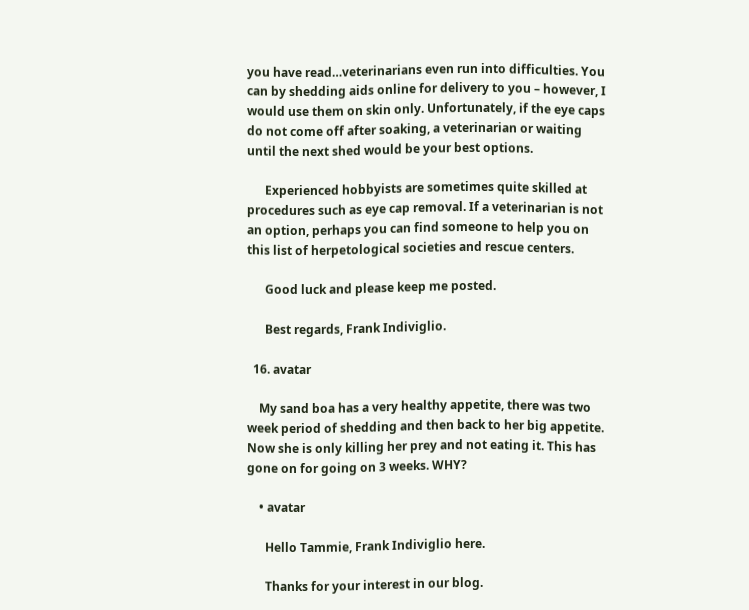you have read…veterinarians even run into difficulties. You can by shedding aids online for delivery to you – however, I would use them on skin only. Unfortunately, if the eye caps do not come off after soaking, a veterinarian or waiting until the next shed would be your best options.

      Experienced hobbyists are sometimes quite skilled at procedures such as eye cap removal. If a veterinarian is not an option, perhaps you can find someone to help you on this list of herpetological societies and rescue centers.

      Good luck and please keep me posted.

      Best regards, Frank Indiviglio.

  16. avatar

    My sand boa has a very healthy appetite, there was two week period of shedding and then back to her big appetite. Now she is only killing her prey and not eating it. This has gone on for going on 3 weeks. WHY?

    • avatar

      Hello Tammie, Frank Indiviglio here.

      Thanks for your interest in our blog.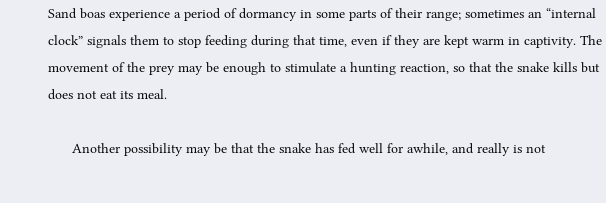Sand boas experience a period of dormancy in some parts of their range; sometimes an “internal clock” signals them to stop feeding during that time, even if they are kept warm in captivity. The movement of the prey may be enough to stimulate a hunting reaction, so that the snake kills but does not eat its meal.

      Another possibility may be that the snake has fed well for awhile, and really is not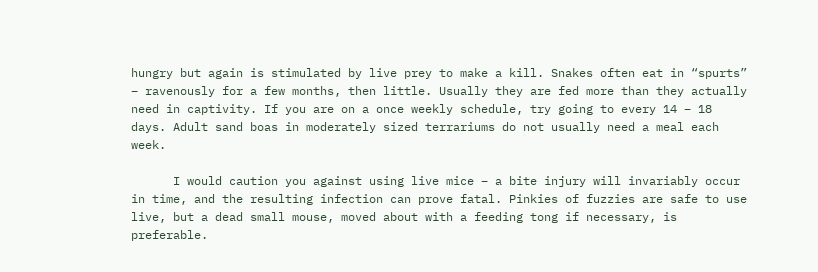hungry but again is stimulated by live prey to make a kill. Snakes often eat in “spurts” – ravenously for a few months, then little. Usually they are fed more than they actually need in captivity. If you are on a once weekly schedule, try going to every 14 – 18 days. Adult sand boas in moderately sized terrariums do not usually need a meal each week.

      I would caution you against using live mice – a bite injury will invariably occur in time, and the resulting infection can prove fatal. Pinkies of fuzzies are safe to use live, but a dead small mouse, moved about with a feeding tong if necessary, is preferable.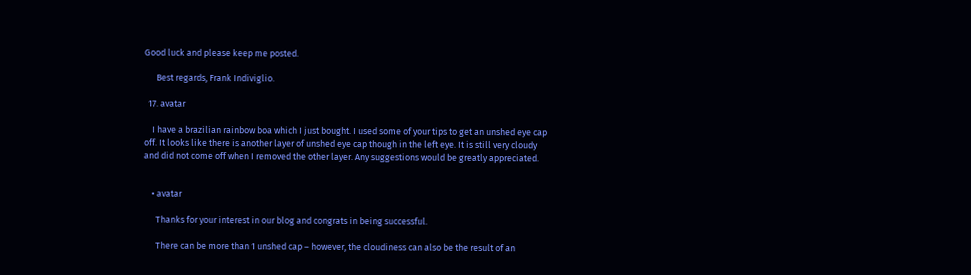Good luck and please keep me posted.

      Best regards, Frank Indiviglio.

  17. avatar

    I have a brazilian rainbow boa which I just bought. I used some of your tips to get an unshed eye cap off. It looks like there is another layer of unshed eye cap though in the left eye. It is still very cloudy and did not come off when I removed the other layer. Any suggestions would be greatly appreciated.


    • avatar

      Thanks for your interest in our blog and congrats in being successful.

      There can be more than 1 unshed cap – however, the cloudiness can also be the result of an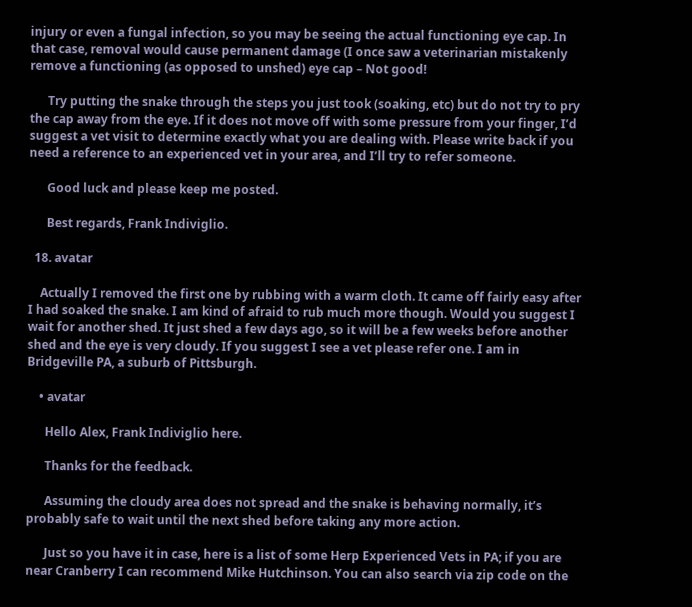injury or even a fungal infection, so you may be seeing the actual functioning eye cap. In that case, removal would cause permanent damage (I once saw a veterinarian mistakenly remove a functioning (as opposed to unshed) eye cap – Not good!

      Try putting the snake through the steps you just took (soaking, etc) but do not try to pry the cap away from the eye. If it does not move off with some pressure from your finger, I’d suggest a vet visit to determine exactly what you are dealing with. Please write back if you need a reference to an experienced vet in your area, and I’ll try to refer someone.

      Good luck and please keep me posted.

      Best regards, Frank Indiviglio.

  18. avatar

    Actually I removed the first one by rubbing with a warm cloth. It came off fairly easy after I had soaked the snake. I am kind of afraid to rub much more though. Would you suggest I wait for another shed. It just shed a few days ago, so it will be a few weeks before another shed and the eye is very cloudy. If you suggest I see a vet please refer one. I am in Bridgeville PA, a suburb of Pittsburgh.

    • avatar

      Hello Alex, Frank Indiviglio here.

      Thanks for the feedback.

      Assuming the cloudy area does not spread and the snake is behaving normally, it’s probably safe to wait until the next shed before taking any more action.

      Just so you have it in case, here is a list of some Herp Experienced Vets in PA; if you are near Cranberry I can recommend Mike Hutchinson. You can also search via zip code on the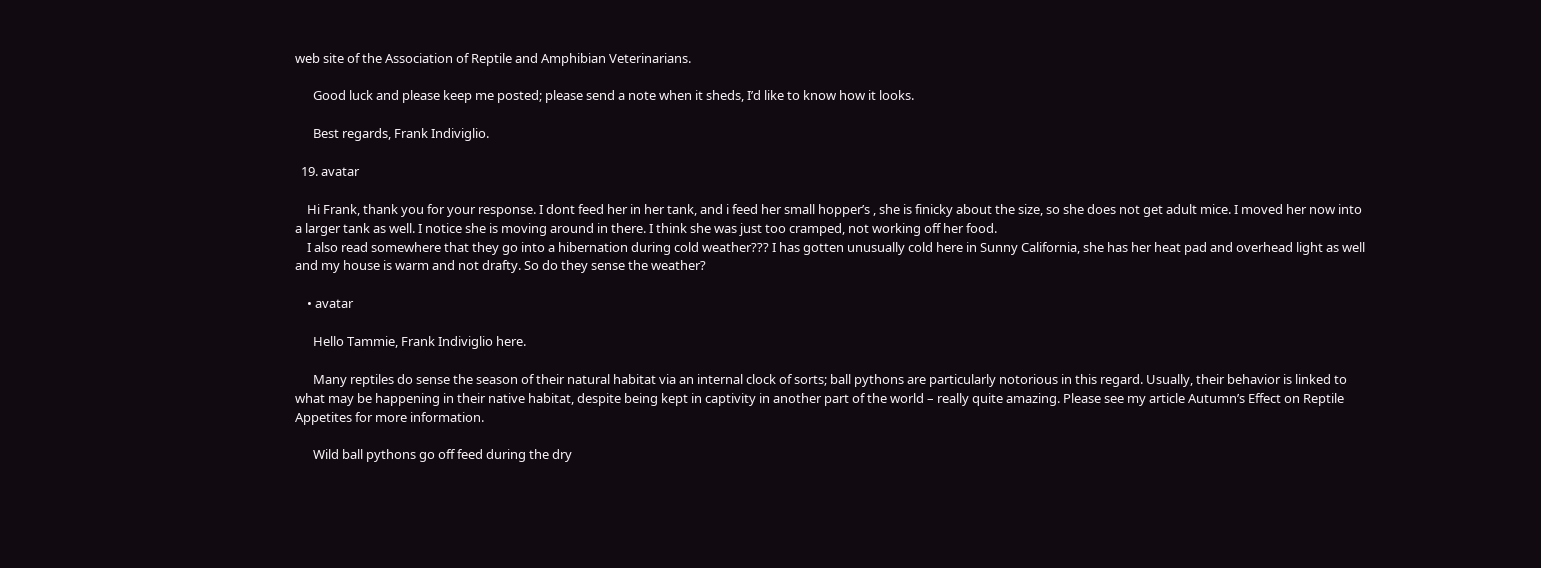web site of the Association of Reptile and Amphibian Veterinarians.

      Good luck and please keep me posted; please send a note when it sheds, I’d like to know how it looks.

      Best regards, Frank Indiviglio.

  19. avatar

    Hi Frank, thank you for your response. I dont feed her in her tank, and i feed her small hopper’s , she is finicky about the size, so she does not get adult mice. I moved her now into a larger tank as well. I notice she is moving around in there. I think she was just too cramped, not working off her food.
    I also read somewhere that they go into a hibernation during cold weather??? I has gotten unusually cold here in Sunny California, she has her heat pad and overhead light as well and my house is warm and not drafty. So do they sense the weather?

    • avatar

      Hello Tammie, Frank Indiviglio here.

      Many reptiles do sense the season of their natural habitat via an internal clock of sorts; ball pythons are particularly notorious in this regard. Usually, their behavior is linked to what may be happening in their native habitat, despite being kept in captivity in another part of the world – really quite amazing. Please see my article Autumn’s Effect on Reptile Appetites for more information.

      Wild ball pythons go off feed during the dry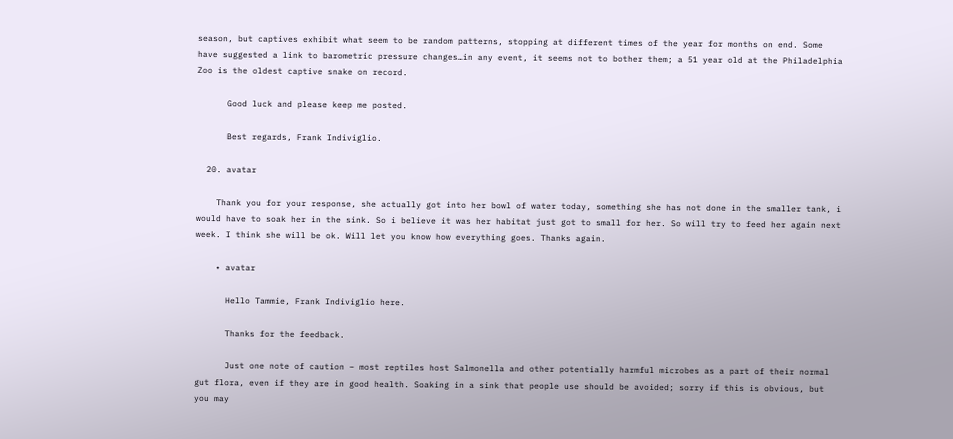season, but captives exhibit what seem to be random patterns, stopping at different times of the year for months on end. Some have suggested a link to barometric pressure changes…in any event, it seems not to bother them; a 51 year old at the Philadelphia Zoo is the oldest captive snake on record.

      Good luck and please keep me posted.

      Best regards, Frank Indiviglio.

  20. avatar

    Thank you for your response, she actually got into her bowl of water today, something she has not done in the smaller tank, i would have to soak her in the sink. So i believe it was her habitat just got to small for her. So will try to feed her again next week. I think she will be ok. Will let you know how everything goes. Thanks again.

    • avatar

      Hello Tammie, Frank Indiviglio here.

      Thanks for the feedback.

      Just one note of caution – most reptiles host Salmonella and other potentially harmful microbes as a part of their normal gut flora, even if they are in good health. Soaking in a sink that people use should be avoided; sorry if this is obvious, but you may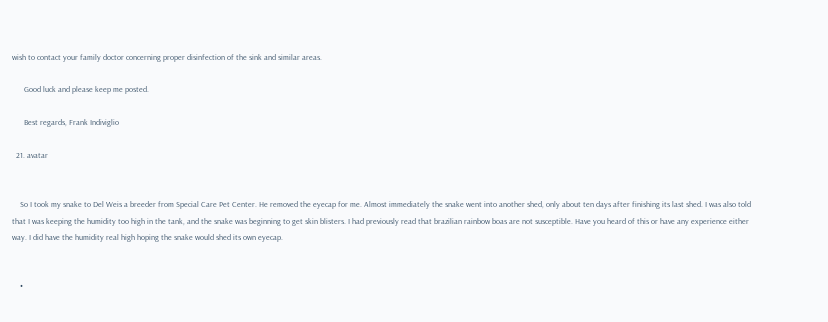wish to contact your family doctor concerning proper disinfection of the sink and similar areas.

      Good luck and please keep me posted.

      Best regards, Frank Indiviglio

  21. avatar


    So I took my snake to Del Weis a breeder from Special Care Pet Center. He removed the eyecap for me. Almost immediately the snake went into another shed, only about ten days after finishing its last shed. I was also told that I was keeping the humidity too high in the tank, and the snake was beginning to get skin blisters. I had previously read that brazilian rainbow boas are not susceptible. Have you heard of this or have any experience either way. I did have the humidity real high hoping the snake would shed its own eyecap.


    •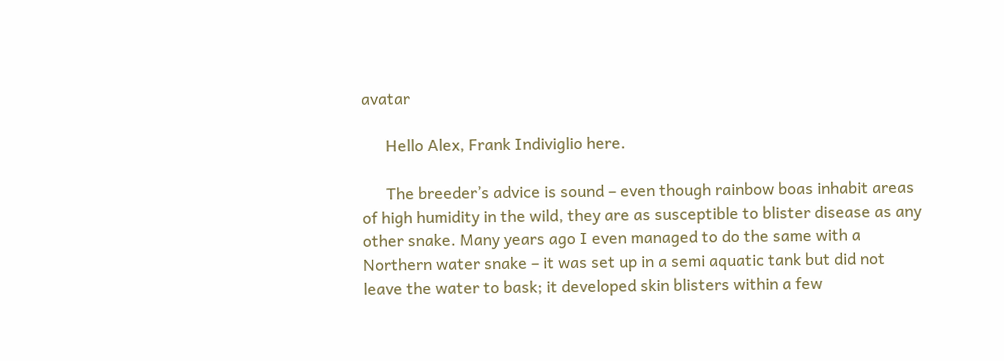avatar

      Hello Alex, Frank Indiviglio here.

      The breeder’s advice is sound – even though rainbow boas inhabit areas of high humidity in the wild, they are as susceptible to blister disease as any other snake. Many years ago I even managed to do the same with a Northern water snake – it was set up in a semi aquatic tank but did not leave the water to bask; it developed skin blisters within a few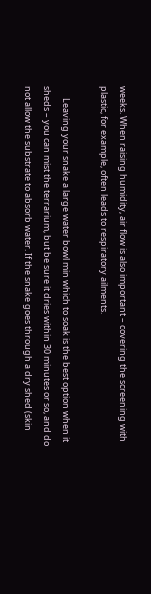weeks. When raising humidity, air flow is also important – covering the screening with plastic, for example, often leads to respiratory ailments.

      Leaving your snake a large water bowl min which to soak is the best option when it sheds – you can mist the terrarium, but be sure it dries within 30 minutes or so, and do not allow the substrate to absorb water. If the snake goes through a dry shed (skin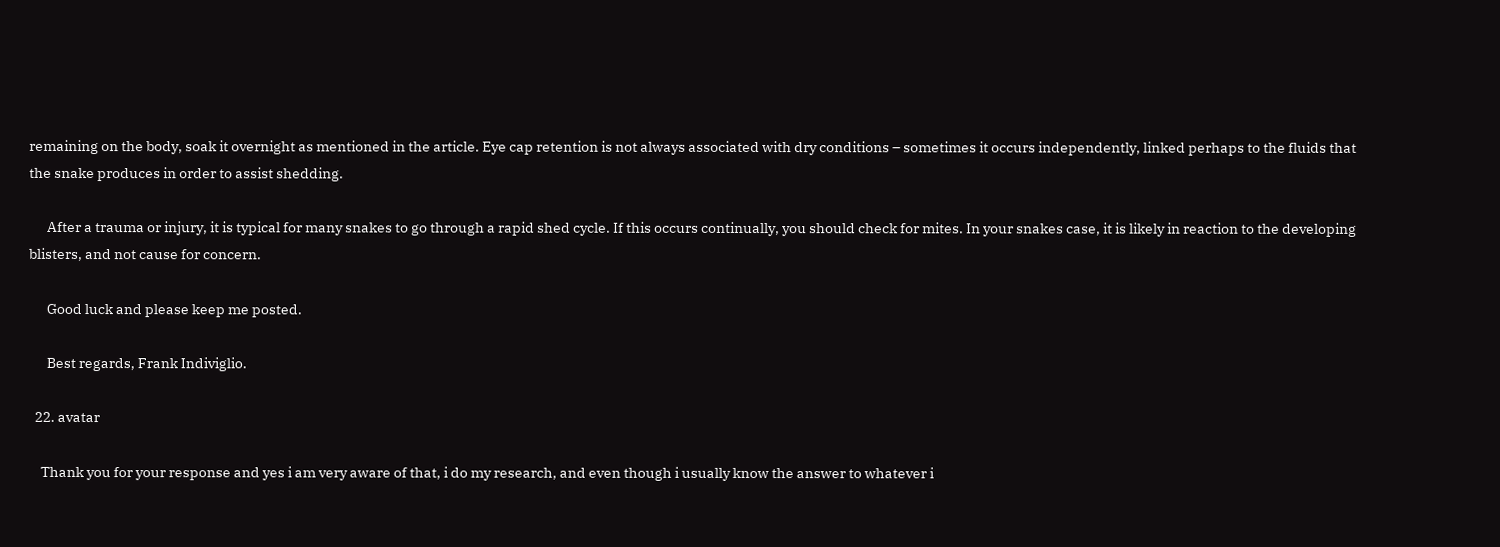remaining on the body, soak it overnight as mentioned in the article. Eye cap retention is not always associated with dry conditions – sometimes it occurs independently, linked perhaps to the fluids that the snake produces in order to assist shedding.

      After a trauma or injury, it is typical for many snakes to go through a rapid shed cycle. If this occurs continually, you should check for mites. In your snakes case, it is likely in reaction to the developing blisters, and not cause for concern.

      Good luck and please keep me posted.

      Best regards, Frank Indiviglio.

  22. avatar

    Thank you for your response and yes i am very aware of that, i do my research, and even though i usually know the answer to whatever i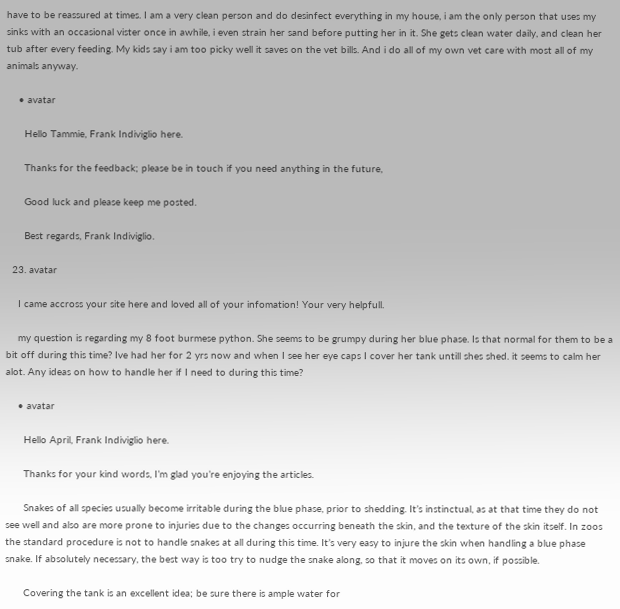have to be reassured at times. I am a very clean person and do desinfect everything in my house, i am the only person that uses my sinks with an occasional vister once in awhile, i even strain her sand before putting her in it. She gets clean water daily, and clean her tub after every feeding. My kids say i am too picky well it saves on the vet bills. And i do all of my own vet care with most all of my animals anyway.

    • avatar

      Hello Tammie, Frank Indiviglio here.

      Thanks for the feedback; please be in touch if you need anything in the future,

      Good luck and please keep me posted.

      Best regards, Frank Indiviglio.

  23. avatar

    I came accross your site here and loved all of your infomation! Your very helpfull.

    my question is regarding my 8 foot burmese python. She seems to be grumpy during her blue phase. Is that normal for them to be a bit off during this time? Ive had her for 2 yrs now and when I see her eye caps I cover her tank untill shes shed. it seems to calm her alot. Any ideas on how to handle her if I need to during this time?

    • avatar

      Hello April, Frank Indiviglio here.

      Thanks for your kind words, I’m glad you’re enjoying the articles.

      Snakes of all species usually become irritable during the blue phase, prior to shedding. It’s instinctual, as at that time they do not see well and also are more prone to injuries due to the changes occurring beneath the skin, and the texture of the skin itself. In zoos the standard procedure is not to handle snakes at all during this time. It’s very easy to injure the skin when handling a blue phase snake. If absolutely necessary, the best way is too try to nudge the snake along, so that it moves on its own, if possible.

      Covering the tank is an excellent idea; be sure there is ample water for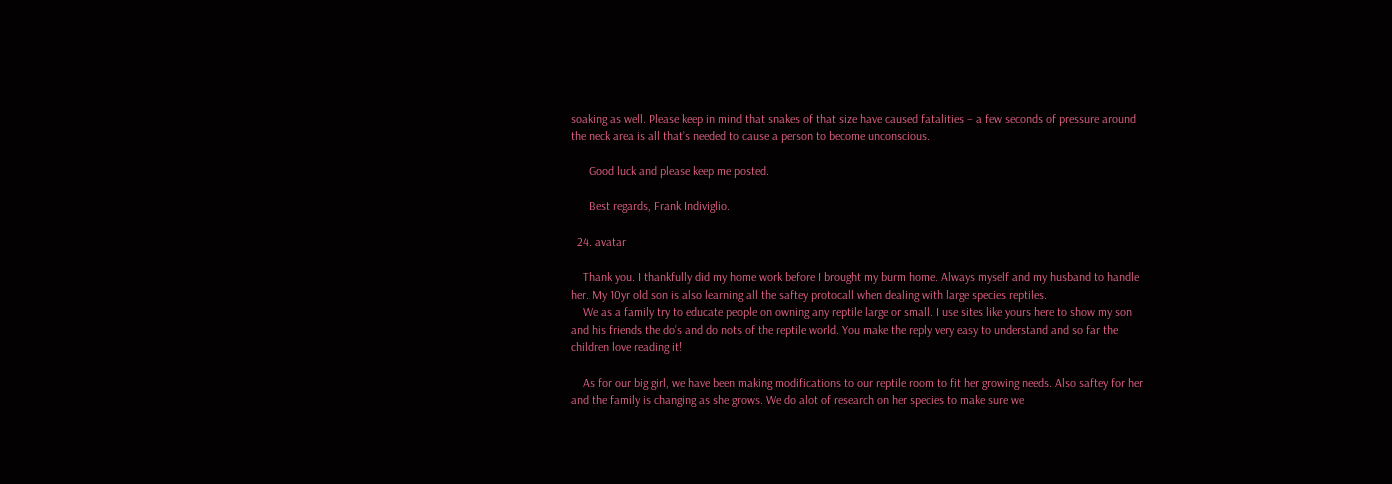soaking as well. Please keep in mind that snakes of that size have caused fatalities – a few seconds of pressure around the neck area is all that’s needed to cause a person to become unconscious.

      Good luck and please keep me posted.

      Best regards, Frank Indiviglio.

  24. avatar

    Thank you. I thankfully did my home work before I brought my burm home. Always myself and my husband to handle her. My 10yr old son is also learning all the saftey protocall when dealing with large species reptiles.
    We as a family try to educate people on owning any reptile large or small. I use sites like yours here to show my son and his friends the do’s and do nots of the reptile world. You make the reply very easy to understand and so far the children love reading it!

    As for our big girl, we have been making modifications to our reptile room to fit her growing needs. Also saftey for her and the family is changing as she grows. We do alot of research on her species to make sure we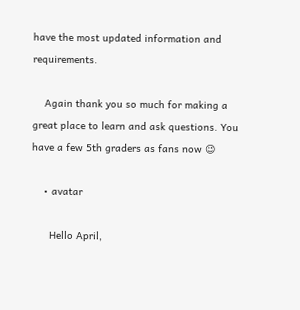have the most updated information and requirements.

    Again thank you so much for making a great place to learn and ask questions. You have a few 5th graders as fans now 😉

    • avatar

      Hello April,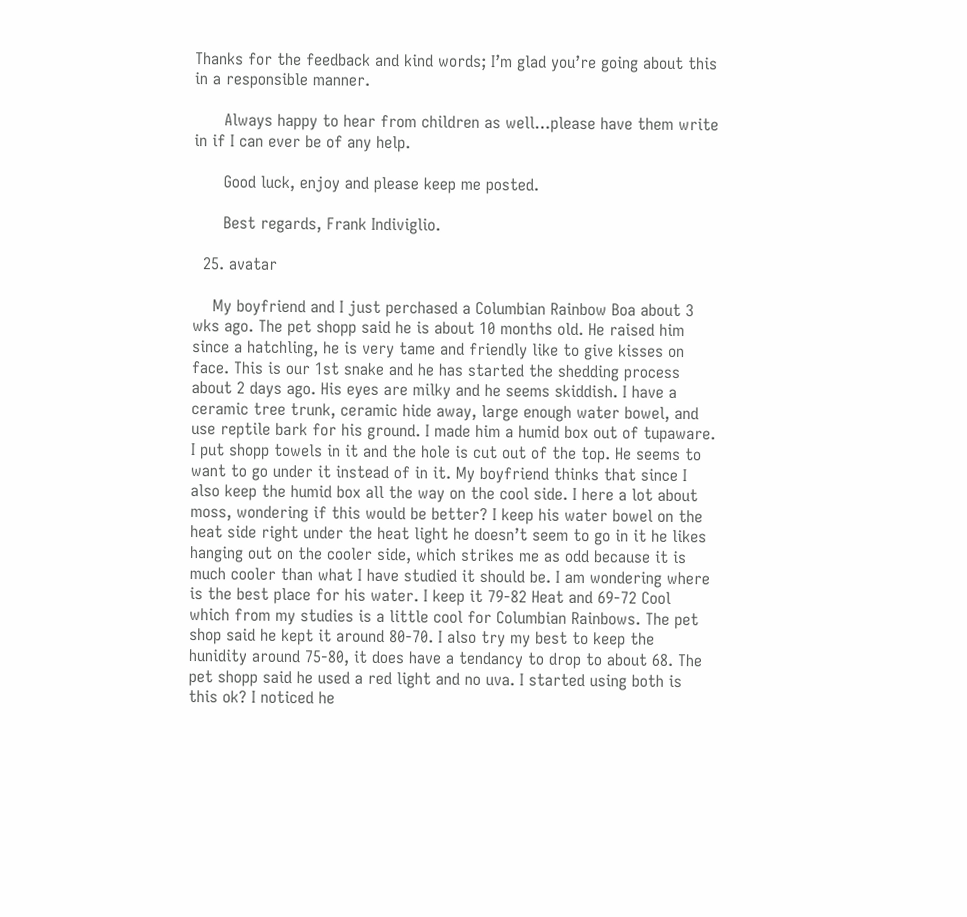Thanks for the feedback and kind words; I’m glad you’re going about this in a responsible manner.

      Always happy to hear from children as well…please have them write in if I can ever be of any help.

      Good luck, enjoy and please keep me posted.

      Best regards, Frank Indiviglio.

  25. avatar

    My boyfriend and I just perchased a Columbian Rainbow Boa about 3 wks ago. The pet shopp said he is about 10 months old. He raised him since a hatchling, he is very tame and friendly like to give kisses on face. This is our 1st snake and he has started the shedding process about 2 days ago. His eyes are milky and he seems skiddish. I have a ceramic tree trunk, ceramic hide away, large enough water bowel, and use reptile bark for his ground. I made him a humid box out of tupaware. I put shopp towels in it and the hole is cut out of the top. He seems to want to go under it instead of in it. My boyfriend thinks that since I also keep the humid box all the way on the cool side. I here a lot about moss, wondering if this would be better? I keep his water bowel on the heat side right under the heat light he doesn’t seem to go in it he likes hanging out on the cooler side, which strikes me as odd because it is much cooler than what I have studied it should be. I am wondering where is the best place for his water. I keep it 79-82 Heat and 69-72 Cool which from my studies is a little cool for Columbian Rainbows. The pet shop said he kept it around 80-70. I also try my best to keep the hunidity around 75-80, it does have a tendancy to drop to about 68. The pet shopp said he used a red light and no uva. I started using both is this ok? I noticed he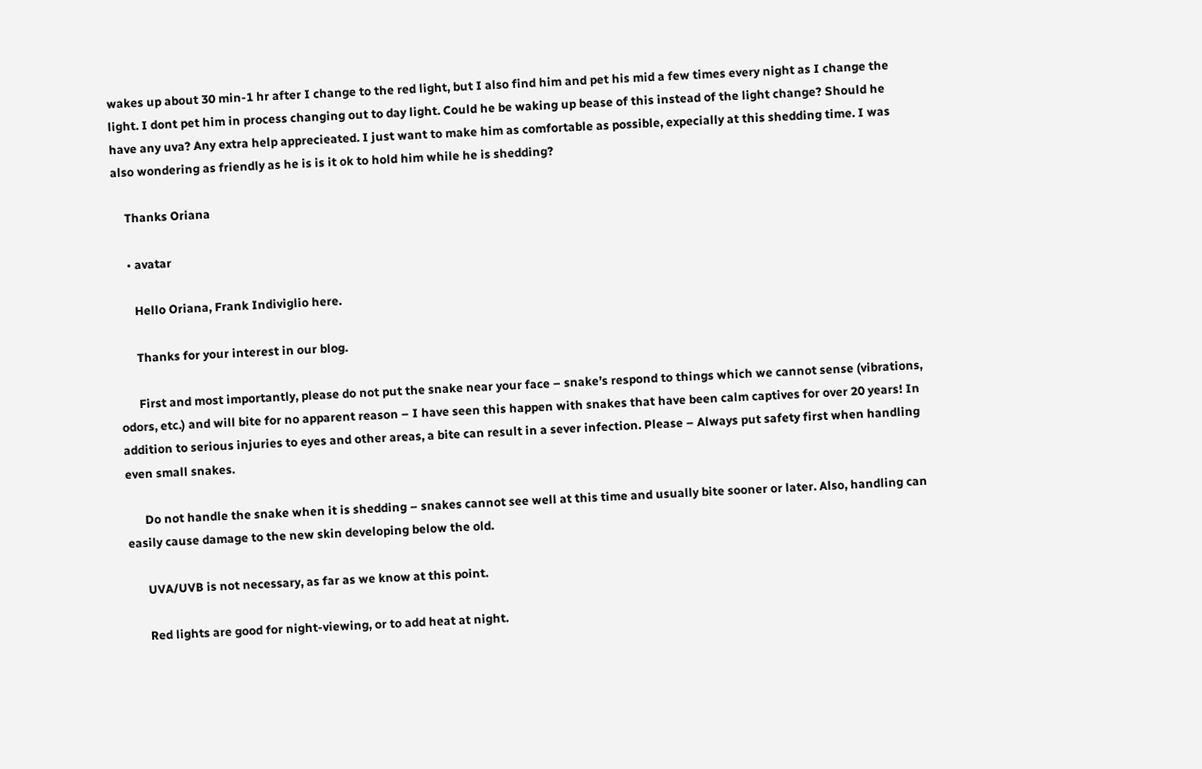wakes up about 30 min-1 hr after I change to the red light, but I also find him and pet his mid a few times every night as I change the light. I dont pet him in process changing out to day light. Could he be waking up bease of this instead of the light change? Should he have any uva? Any extra help apprecieated. I just want to make him as comfortable as possible, expecially at this shedding time. I was also wondering as friendly as he is is it ok to hold him while he is shedding?

    Thanks Oriana

    • avatar

      Hello Oriana, Frank Indiviglio here.

      Thanks for your interest in our blog.

      First and most importantly, please do not put the snake near your face – snake’s respond to things which we cannot sense (vibrations, odors, etc.) and will bite for no apparent reason – I have seen this happen with snakes that have been calm captives for over 20 years! In addition to serious injuries to eyes and other areas, a bite can result in a sever infection. Please – Always put safety first when handling even small snakes.

      Do not handle the snake when it is shedding – snakes cannot see well at this time and usually bite sooner or later. Also, handling can easily cause damage to the new skin developing below the old.

      UVA/UVB is not necessary, as far as we know at this point.

      Red lights are good for night-viewing, or to add heat at night.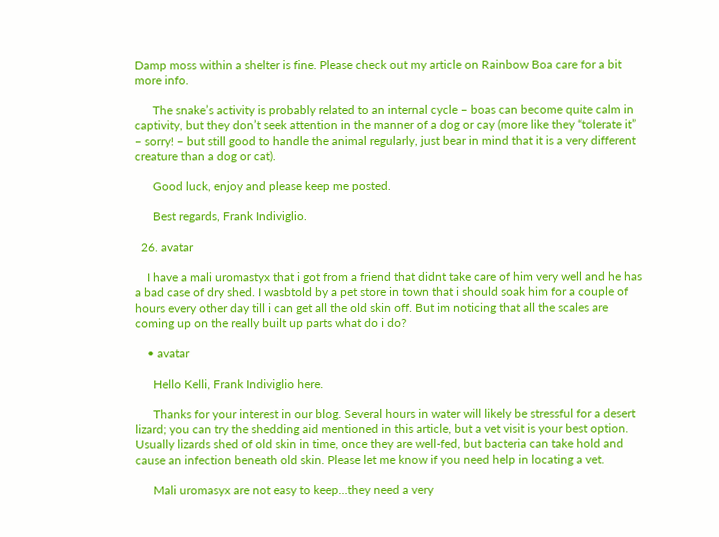Damp moss within a shelter is fine. Please check out my article on Rainbow Boa care for a bit more info.

      The snake’s activity is probably related to an internal cycle – boas can become quite calm in captivity, but they don’t seek attention in the manner of a dog or cay (more like they “tolerate it” – sorry! – but still good to handle the animal regularly, just bear in mind that it is a very different creature than a dog or cat).

      Good luck, enjoy and please keep me posted.

      Best regards, Frank Indiviglio.

  26. avatar

    I have a mali uromastyx that i got from a friend that didnt take care of him very well and he has a bad case of dry shed. I wasbtold by a pet store in town that i should soak him for a couple of hours every other day till i can get all the old skin off. But im noticing that all the scales are coming up on the really built up parts what do i do?

    • avatar

      Hello Kelli, Frank Indiviglio here.

      Thanks for your interest in our blog. Several hours in water will likely be stressful for a desert lizard; you can try the shedding aid mentioned in this article, but a vet visit is your best option. Usually lizards shed of old skin in time, once they are well-fed, but bacteria can take hold and cause an infection beneath old skin. Please let me know if you need help in locating a vet.

      Mali uromasyx are not easy to keep…they need a very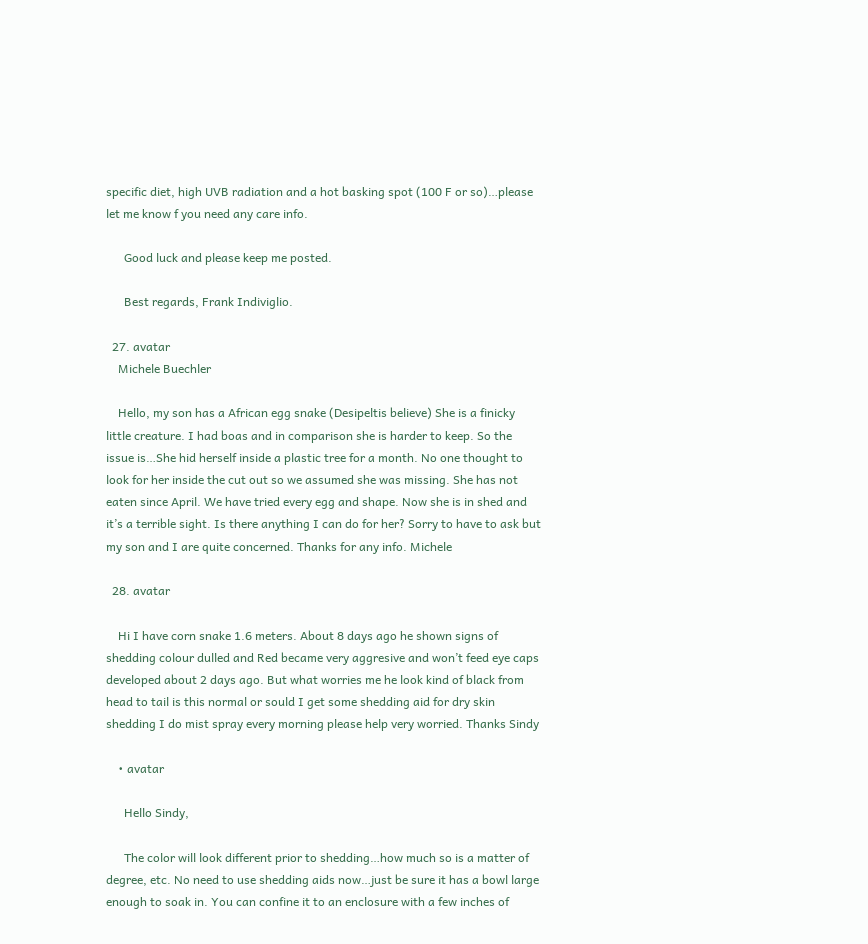specific diet, high UVB radiation and a hot basking spot (100 F or so)…please let me know f you need any care info.

      Good luck and please keep me posted.

      Best regards, Frank Indiviglio.

  27. avatar
    Michele Buechler

    Hello, my son has a African egg snake (Desipeltis believe) She is a finicky little creature. I had boas and in comparison she is harder to keep. So the issue is…She hid herself inside a plastic tree for a month. No one thought to look for her inside the cut out so we assumed she was missing. She has not eaten since April. We have tried every egg and shape. Now she is in shed and it’s a terrible sight. Is there anything I can do for her? Sorry to have to ask but my son and I are quite concerned. Thanks for any info. Michele

  28. avatar

    Hi I have corn snake 1.6 meters. About 8 days ago he shown signs of shedding colour dulled and Red became very aggresive and won’t feed eye caps developed about 2 days ago. But what worries me he look kind of black from head to tail is this normal or sould I get some shedding aid for dry skin shedding I do mist spray every morning please help very worried. Thanks Sindy

    • avatar

      Hello Sindy,

      The color will look different prior to shedding…how much so is a matter of degree, etc. No need to use shedding aids now…just be sure it has a bowl large enough to soak in. You can confine it to an enclosure with a few inches of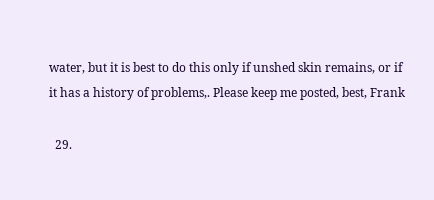water, but it is best to do this only if unshed skin remains, or if it has a history of problems,. Please keep me posted, best, Frank

  29.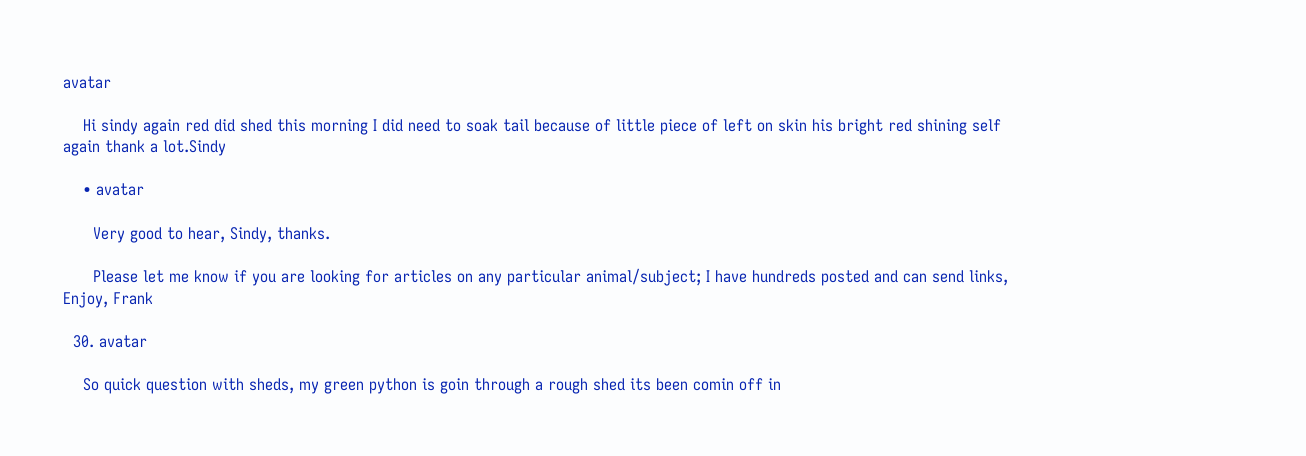avatar

    Hi sindy again red did shed this morning I did need to soak tail because of little piece of left on skin his bright red shining self again thank a lot.Sindy

    • avatar

      Very good to hear, Sindy, thanks.

      Please let me know if you are looking for articles on any particular animal/subject; I have hundreds posted and can send links, Enjoy, Frank

  30. avatar

    So quick question with sheds, my green python is goin through a rough shed its been comin off in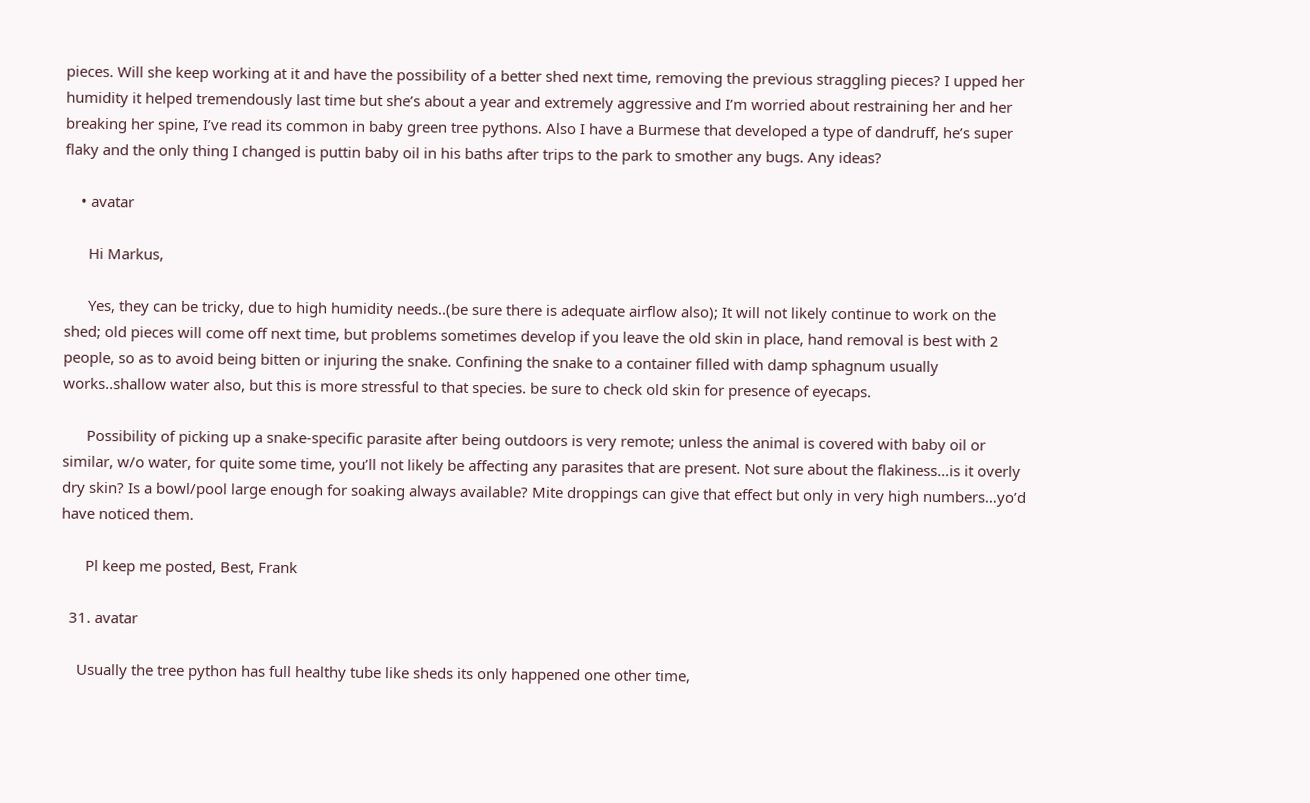pieces. Will she keep working at it and have the possibility of a better shed next time, removing the previous straggling pieces? I upped her humidity it helped tremendously last time but she’s about a year and extremely aggressive and I’m worried about restraining her and her breaking her spine, I’ve read its common in baby green tree pythons. Also I have a Burmese that developed a type of dandruff, he’s super flaky and the only thing I changed is puttin baby oil in his baths after trips to the park to smother any bugs. Any ideas?

    • avatar

      Hi Markus,

      Yes, they can be tricky, due to high humidity needs..(be sure there is adequate airflow also); It will not likely continue to work on the shed; old pieces will come off next time, but problems sometimes develop if you leave the old skin in place, hand removal is best with 2 people, so as to avoid being bitten or injuring the snake. Confining the snake to a container filled with damp sphagnum usually works..shallow water also, but this is more stressful to that species. be sure to check old skin for presence of eyecaps.

      Possibility of picking up a snake-specific parasite after being outdoors is very remote; unless the animal is covered with baby oil or similar, w/o water, for quite some time, you’ll not likely be affecting any parasites that are present. Not sure about the flakiness…is it overly dry skin? Is a bowl/pool large enough for soaking always available? Mite droppings can give that effect but only in very high numbers…yo’d have noticed them.

      Pl keep me posted, Best, Frank

  31. avatar

    Usually the tree python has full healthy tube like sheds its only happened one other time,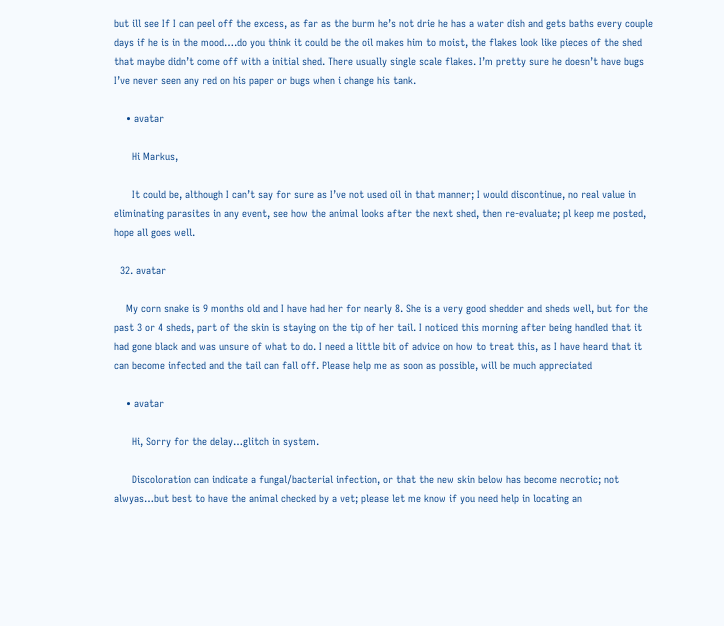but ill see If I can peel off the excess, as far as the burm he’s not drie he has a water dish and gets baths every couple days if he is in the mood….do you think it could be the oil makes him to moist, the flakes look like pieces of the shed that maybe didn’t come off with a initial shed. There usually single scale flakes. I’m pretty sure he doesn’t have bugs I’ve never seen any red on his paper or bugs when i change his tank.

    • avatar

      Hi Markus,

      It could be, although I can’t say for sure as I’ve not used oil in that manner; I would discontinue, no real value in eliminating parasites in any event, see how the animal looks after the next shed, then re-evaluate; pl keep me posted, hope all goes well.

  32. avatar

    My corn snake is 9 months old and I have had her for nearly 8. She is a very good shedder and sheds well, but for the past 3 or 4 sheds, part of the skin is staying on the tip of her tail. I noticed this morning after being handled that it had gone black and was unsure of what to do. I need a little bit of advice on how to treat this, as I have heard that it can become infected and the tail can fall off. Please help me as soon as possible, will be much appreciated

    • avatar

      Hi, Sorry for the delay…glitch in system.

      Discoloration can indicate a fungal/bacterial infection, or that the new skin below has become necrotic; not alwyas…but best to have the animal checked by a vet; please let me know if you need help in locating an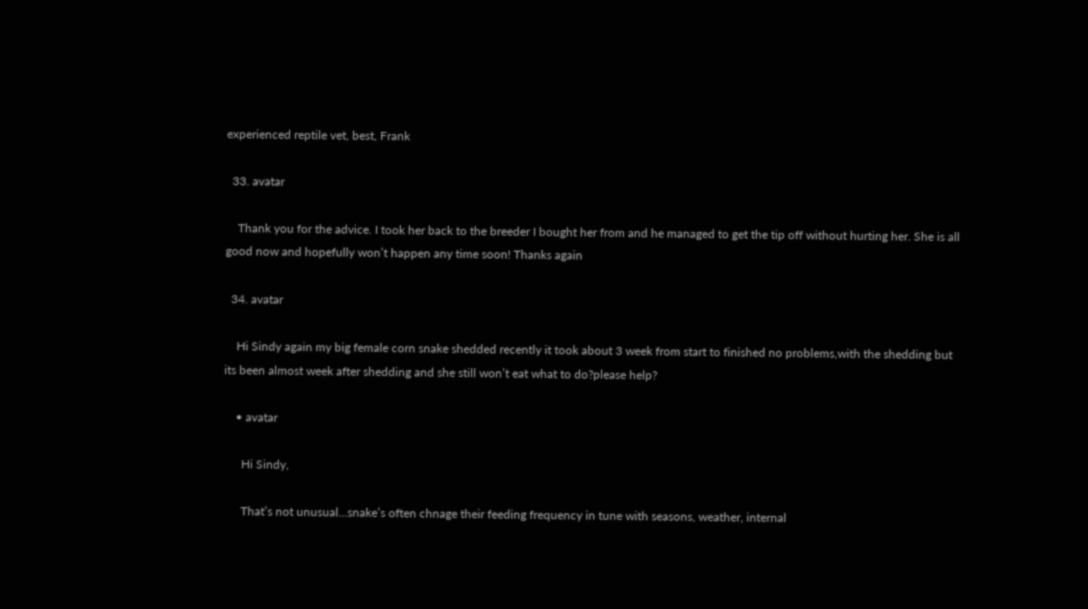experienced reptile vet, best, Frank

  33. avatar

    Thank you for the advice. I took her back to the breeder I bought her from and he managed to get the tip off without hurting her. She is all good now and hopefully won’t happen any time soon! Thanks again

  34. avatar

    Hi Sindy again my big female corn snake shedded recently it took about 3 week from start to finished no problems,with the shedding but its been almost week after shedding and she still won’t eat what to do?please help?

    • avatar

      Hi Sindy,

      That’s not unusual…snake’s often chnage their feeding frequency in tune with seasons, weather, internal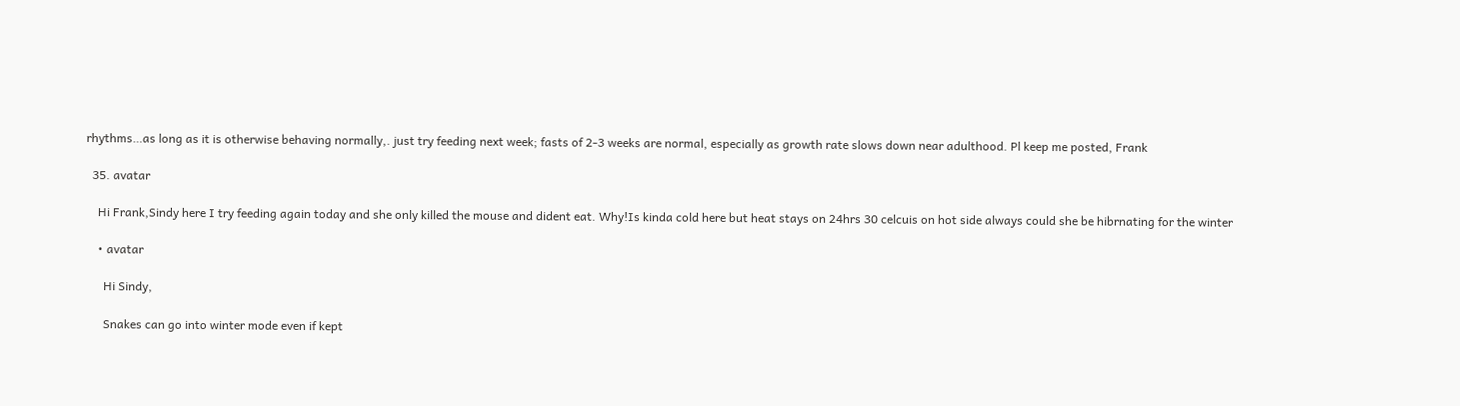rhythms…as long as it is otherwise behaving normally,. just try feeding next week; fasts of 2-3 weeks are normal, especially as growth rate slows down near adulthood. Pl keep me posted, Frank

  35. avatar

    Hi Frank,Sindy here I try feeding again today and she only killed the mouse and dident eat. Why!Is kinda cold here but heat stays on 24hrs 30 celcuis on hot side always could she be hibrnating for the winter

    • avatar

      Hi Sindy,

      Snakes can go into winter mode even if kept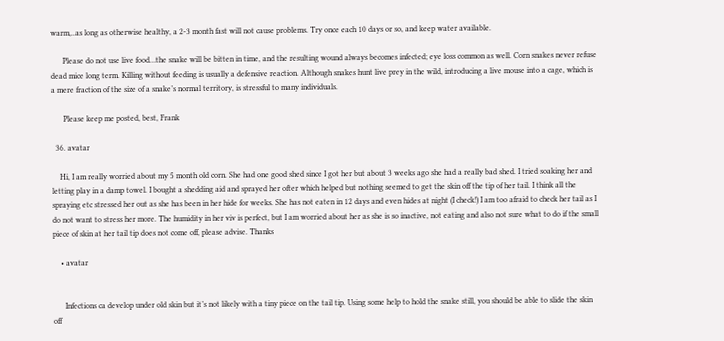warm,..as long as otherwise healthy, a 2-3 month fast will not cause problems. Try once each 10 days or so, and keep water available.

      Please do not use live food…the snake will be bitten in time, and the resulting wound always becomes infected; eye loss common as well. Corn snakes never refuse dead mice long term. Killing without feeding is usually a defensive reaction. Although snakes hunt live prey in the wild, introducing a live mouse into a cage, which is a mere fraction of the size of a snake’s normal territory, is stressful to many individuals.

      Please keep me posted, best, Frank

  36. avatar

    Hi, I am really worried about my 5 month old corn. She had one good shed since I got her but about 3 weeks ago she had a really bad shed. I tried soaking her and letting play in a damp towel. I bought a shedding aid and sprayed her ofter which helped but nothing seemed to get the skin off the tip of her tail. I think all the spraying etc stressed her out as she has been in her hide for weeks. She has not eaten in 12 days and even hides at night (I check!) I am too afraid to check her tail as I do not want to stress her more. The humidity in her viv is perfect, but I am worried about her as she is so inactive, not eating and also not sure what to do if the small piece of skin at her tail tip does not come off, please advise. Thanks

    • avatar


      Infections ca develop under old skin but it’s not likely with a tiny piece on the tail tip. Using some help to hold the snake still, you should be able to slide the skin off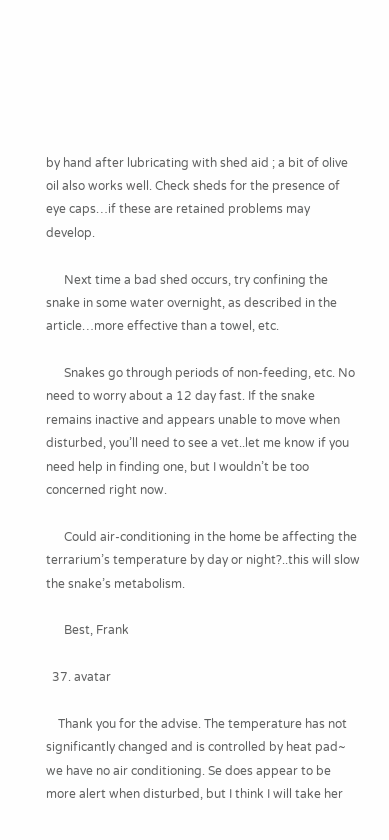by hand after lubricating with shed aid ; a bit of olive oil also works well. Check sheds for the presence of eye caps…if these are retained problems may develop.

      Next time a bad shed occurs, try confining the snake in some water overnight, as described in the article…more effective than a towel, etc.

      Snakes go through periods of non-feeding, etc. No need to worry about a 12 day fast. If the snake remains inactive and appears unable to move when disturbed, you’ll need to see a vet..let me know if you need help in finding one, but I wouldn’t be too concerned right now.

      Could air-conditioning in the home be affecting the terrarium’s temperature by day or night?..this will slow the snake’s metabolism.

      Best, Frank

  37. avatar

    Thank you for the advise. The temperature has not significantly changed and is controlled by heat pad~ we have no air conditioning. Se does appear to be more alert when disturbed, but I think I will take her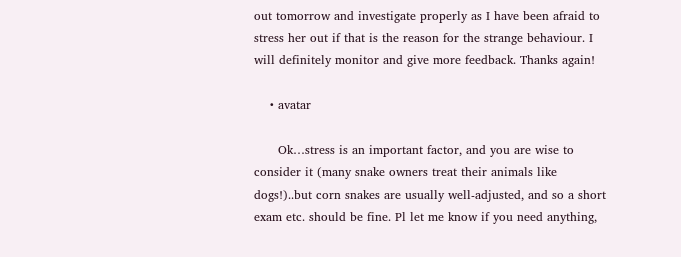out tomorrow and investigate properly as I have been afraid to stress her out if that is the reason for the strange behaviour. I will definitely monitor and give more feedback. Thanks again!

    • avatar

      Ok…stress is an important factor, and you are wise to consider it (many snake owners treat their animals like dogs!)..but corn snakes are usually well-adjusted, and so a short exam etc. should be fine. Pl let me know if you need anything,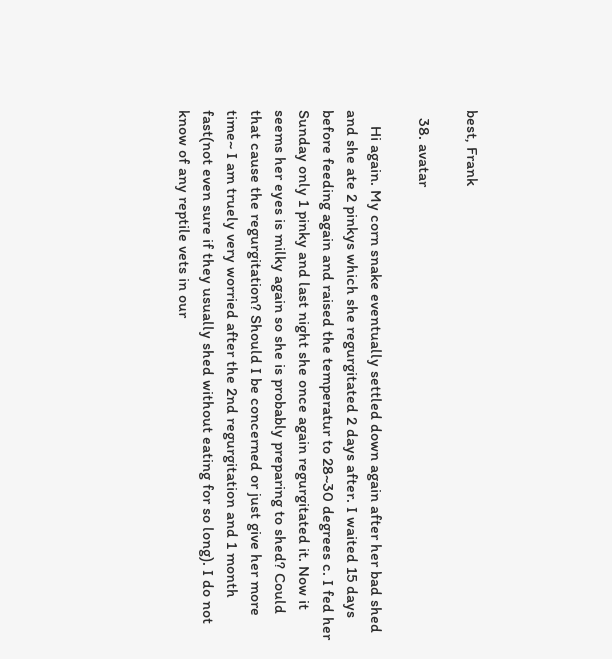best, Frank

  38. avatar

    Hi again. My corn snake eventually settled down again after her bad shed and she ate 2 pinkys which she regurgitated 2 days after. I waited 15 days before feeding again and raised the temperatur to 28~30 degrees c. I fed her Sunday only 1 pinky and last night she once again regurgitated it. Now it seems her eyes is milky again so she is probably preparing to shed? Could that cause the regurgitation? Should I be concerned or just give her more time~ I am truely very worried after the 2nd regurgitation and 1 month fast(not even sure if they usually shed without eating for so long). I do not know of any reptile vets in our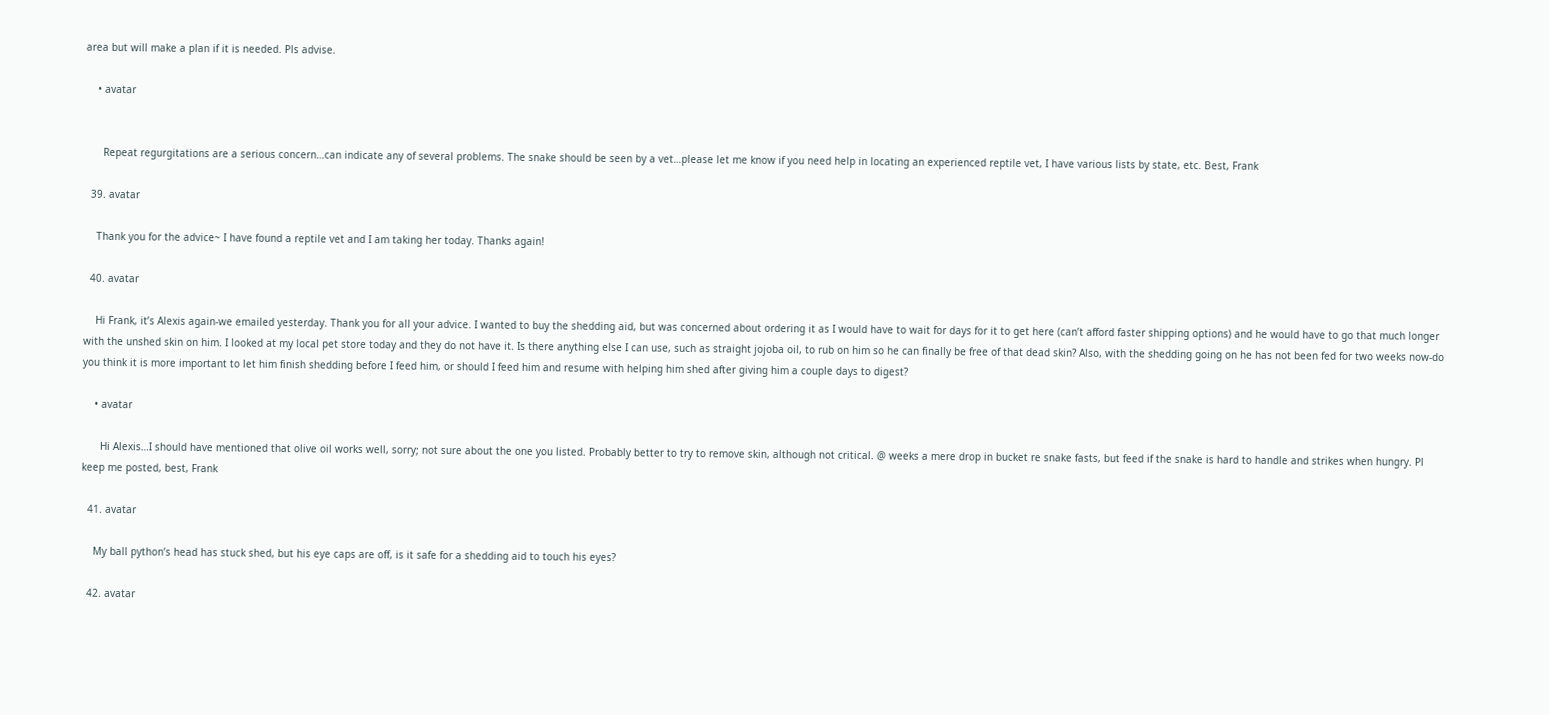area but will make a plan if it is needed. Pls advise.

    • avatar


      Repeat regurgitations are a serious concern…can indicate any of several problems. The snake should be seen by a vet…please let me know if you need help in locating an experienced reptile vet, I have various lists by state, etc. Best, Frank

  39. avatar

    Thank you for the advice~ I have found a reptile vet and I am taking her today. Thanks again!

  40. avatar

    Hi Frank, it’s Alexis again-we emailed yesterday. Thank you for all your advice. I wanted to buy the shedding aid, but was concerned about ordering it as I would have to wait for days for it to get here (can’t afford faster shipping options) and he would have to go that much longer with the unshed skin on him. I looked at my local pet store today and they do not have it. Is there anything else I can use, such as straight jojoba oil, to rub on him so he can finally be free of that dead skin? Also, with the shedding going on he has not been fed for two weeks now-do you think it is more important to let him finish shedding before I feed him, or should I feed him and resume with helping him shed after giving him a couple days to digest?

    • avatar

      Hi Alexis…I should have mentioned that olive oil works well, sorry; not sure about the one you listed. Probably better to try to remove skin, although not critical. @ weeks a mere drop in bucket re snake fasts, but feed if the snake is hard to handle and strikes when hungry. Pl keep me posted, best, Frank

  41. avatar

    My ball python’s head has stuck shed, but his eye caps are off, is it safe for a shedding aid to touch his eyes?

  42. avatar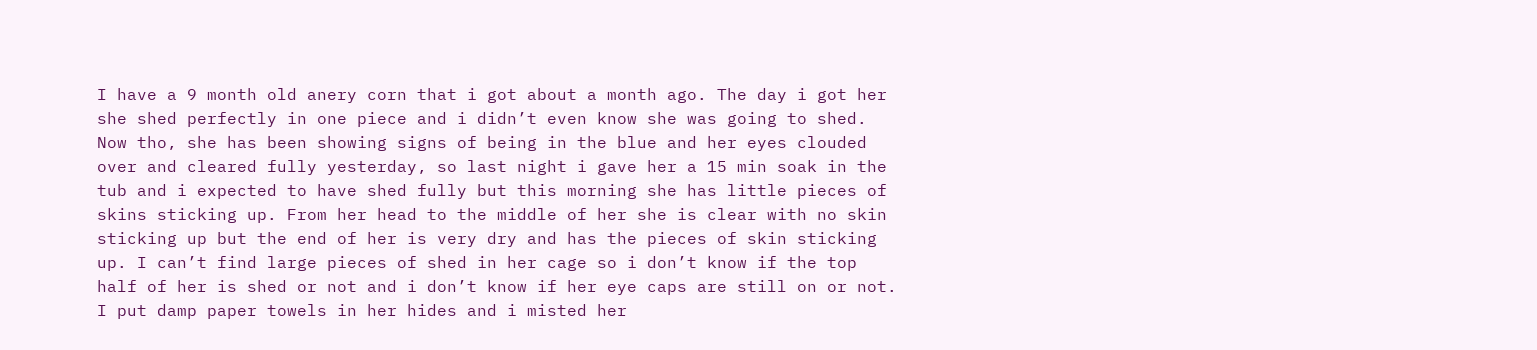I have a 9 month old anery corn that i got about a month ago. The day i got her she shed perfectly in one piece and i didn’t even know she was going to shed. Now tho, she has been showing signs of being in the blue and her eyes clouded over and cleared fully yesterday, so last night i gave her a 15 min soak in the tub and i expected to have shed fully but this morning she has little pieces of skins sticking up. From her head to the middle of her she is clear with no skin sticking up but the end of her is very dry and has the pieces of skin sticking up. I can’t find large pieces of shed in her cage so i don’t know if the top half of her is shed or not and i don’t know if her eye caps are still on or not. I put damp paper towels in her hides and i misted her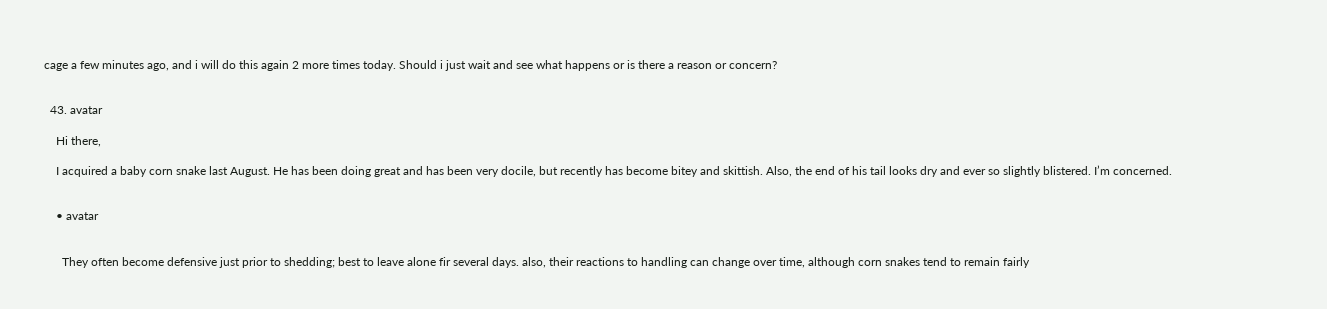cage a few minutes ago, and i will do this again 2 more times today. Should i just wait and see what happens or is there a reason or concern?


  43. avatar

    Hi there,

    I acquired a baby corn snake last August. He has been doing great and has been very docile, but recently has become bitey and skittish. Also, the end of his tail looks dry and ever so slightly blistered. I’m concerned.


    • avatar


      They often become defensive just prior to shedding; best to leave alone fir several days. also, their reactions to handling can change over time, although corn snakes tend to remain fairly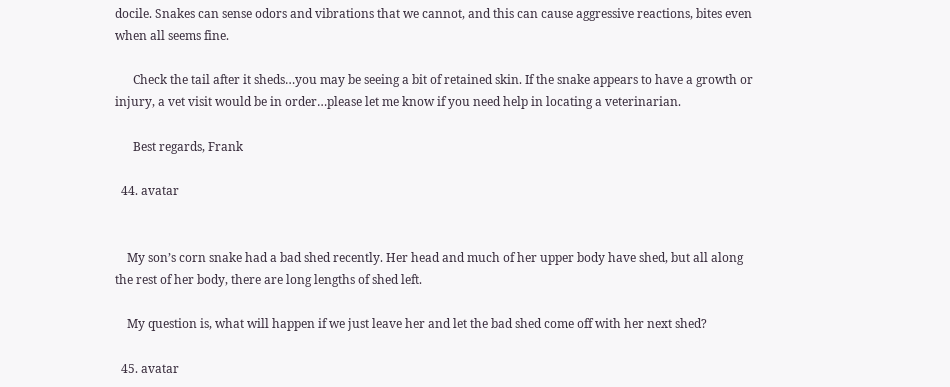docile. Snakes can sense odors and vibrations that we cannot, and this can cause aggressive reactions, bites even when all seems fine.

      Check the tail after it sheds…you may be seeing a bit of retained skin. If the snake appears to have a growth or injury, a vet visit would be in order…please let me know if you need help in locating a veterinarian.

      Best regards, Frank

  44. avatar


    My son’s corn snake had a bad shed recently. Her head and much of her upper body have shed, but all along the rest of her body, there are long lengths of shed left.

    My question is, what will happen if we just leave her and let the bad shed come off with her next shed?

  45. avatar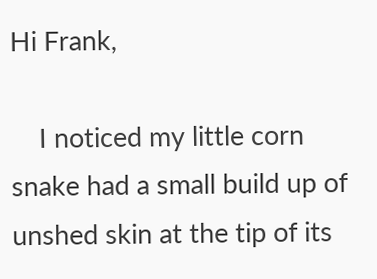Hi Frank,

    I noticed my little corn snake had a small build up of unshed skin at the tip of its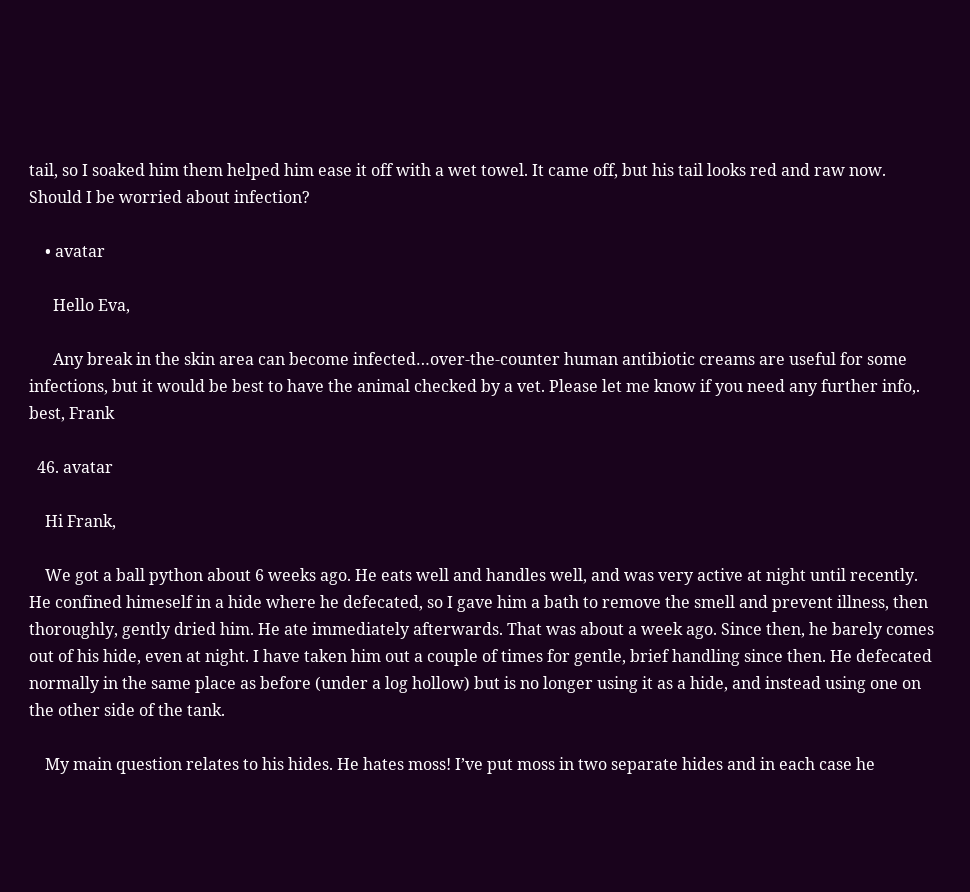tail, so I soaked him them helped him ease it off with a wet towel. It came off, but his tail looks red and raw now. Should I be worried about infection?

    • avatar

      Hello Eva,

      Any break in the skin area can become infected…over-the-counter human antibiotic creams are useful for some infections, but it would be best to have the animal checked by a vet. Please let me know if you need any further info,. best, Frank

  46. avatar

    Hi Frank,

    We got a ball python about 6 weeks ago. He eats well and handles well, and was very active at night until recently. He confined himeself in a hide where he defecated, so I gave him a bath to remove the smell and prevent illness, then thoroughly, gently dried him. He ate immediately afterwards. That was about a week ago. Since then, he barely comes out of his hide, even at night. I have taken him out a couple of times for gentle, brief handling since then. He defecated normally in the same place as before (under a log hollow) but is no longer using it as a hide, and instead using one on the other side of the tank.

    My main question relates to his hides. He hates moss! I’ve put moss in two separate hides and in each case he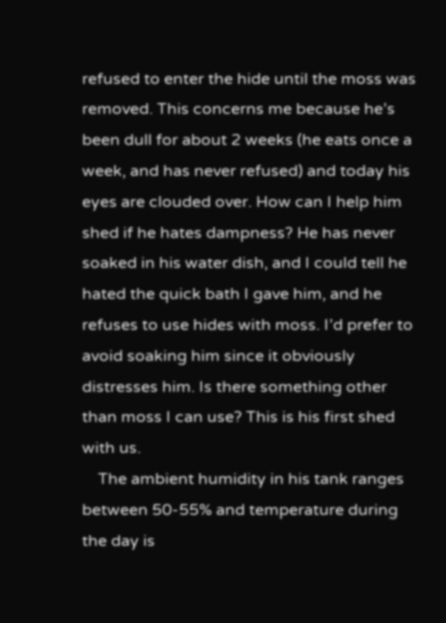refused to enter the hide until the moss was removed. This concerns me because he’s been dull for about 2 weeks (he eats once a week, and has never refused) and today his eyes are clouded over. How can I help him shed if he hates dampness? He has never soaked in his water dish, and I could tell he hated the quick bath I gave him, and he refuses to use hides with moss. I’d prefer to avoid soaking him since it obviously distresses him. Is there something other than moss I can use? This is his first shed with us.
    The ambient humidity in his tank ranges between 50-55% and temperature during the day is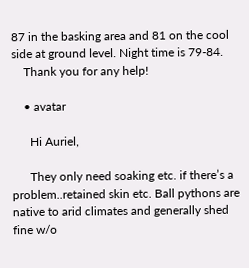87 in the basking area and 81 on the cool side at ground level. Night time is 79-84.
    Thank you for any help!

    • avatar

      Hi Auriel,

      They only need soaking etc. if there’s a problem..retained skin etc. Ball pythons are native to arid climates and generally shed fine w/o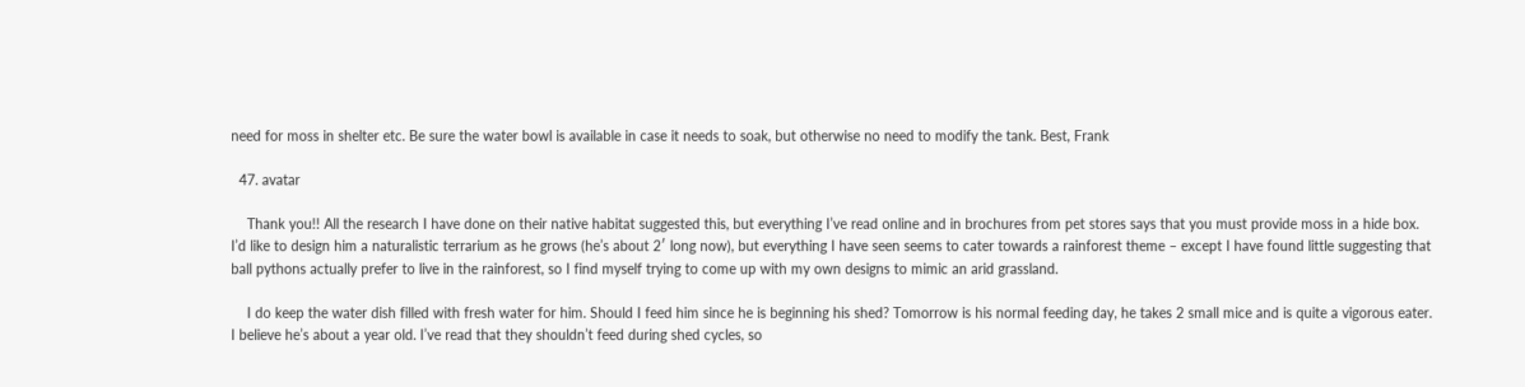need for moss in shelter etc. Be sure the water bowl is available in case it needs to soak, but otherwise no need to modify the tank. Best, Frank

  47. avatar

    Thank you!! All the research I have done on their native habitat suggested this, but everything I’ve read online and in brochures from pet stores says that you must provide moss in a hide box. I’d like to design him a naturalistic terrarium as he grows (he’s about 2′ long now), but everything I have seen seems to cater towards a rainforest theme – except I have found little suggesting that ball pythons actually prefer to live in the rainforest, so I find myself trying to come up with my own designs to mimic an arid grassland.

    I do keep the water dish filled with fresh water for him. Should I feed him since he is beginning his shed? Tomorrow is his normal feeding day, he takes 2 small mice and is quite a vigorous eater. I believe he’s about a year old. I’ve read that they shouldn’t feed during shed cycles, so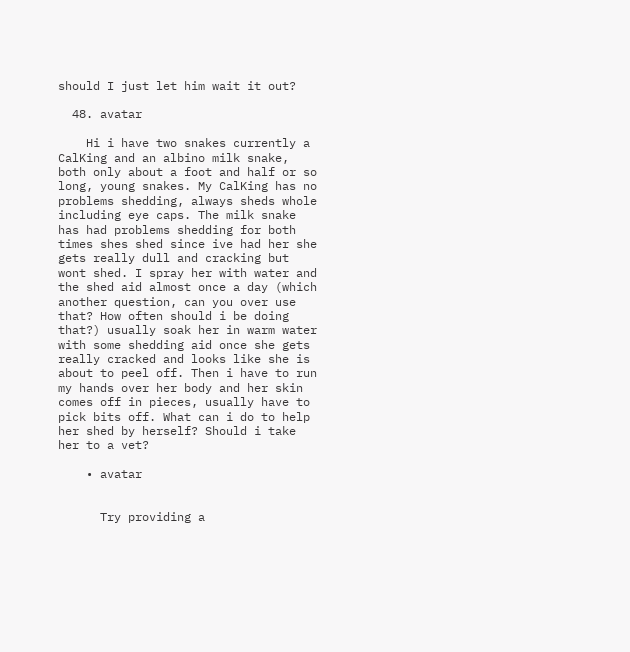should I just let him wait it out?

  48. avatar

    Hi i have two snakes currently a CalKing and an albino milk snake, both only about a foot and half or so long, young snakes. My CalKing has no problems shedding, always sheds whole including eye caps. The milk snake has had problems shedding for both times shes shed since ive had her she gets really dull and cracking but wont shed. I spray her with water and the shed aid almost once a day (which another question, can you over use that? How often should i be doing that?) usually soak her in warm water with some shedding aid once she gets really cracked and looks like she is about to peel off. Then i have to run my hands over her body and her skin comes off in pieces, usually have to pick bits off. What can i do to help her shed by herself? Should i take her to a vet?

    • avatar


      Try providing a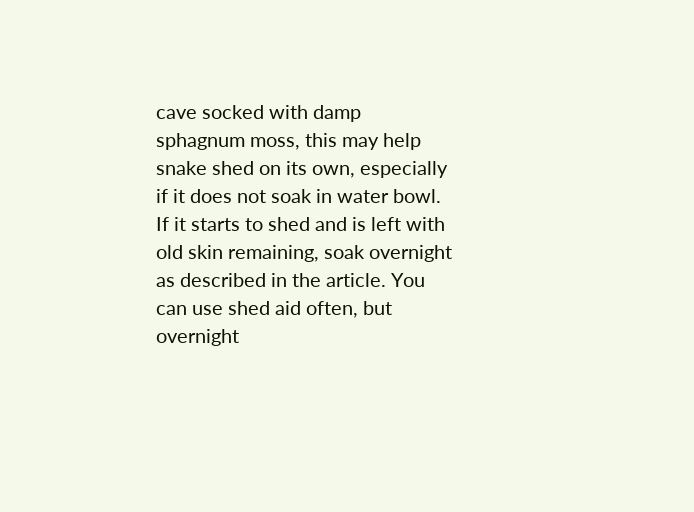cave socked with damp sphagnum moss, this may help snake shed on its own, especially if it does not soak in water bowl. If it starts to shed and is left with old skin remaining, soak overnight as described in the article. You can use shed aid often, but overnight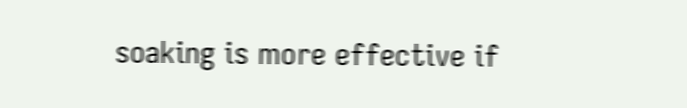soaking is more effective if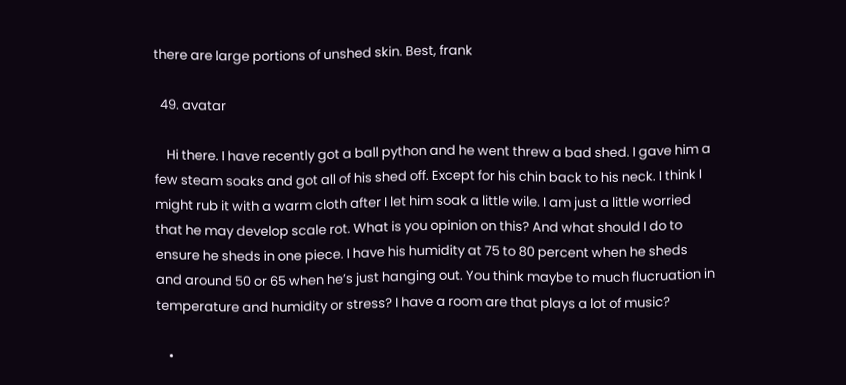there are large portions of unshed skin. Best, frank

  49. avatar

    Hi there. I have recently got a ball python and he went threw a bad shed. I gave him a few steam soaks and got all of his shed off. Except for his chin back to his neck. I think I might rub it with a warm cloth after I let him soak a little wile. I am just a little worried that he may develop scale rot. What is you opinion on this? And what should I do to ensure he sheds in one piece. I have his humidity at 75 to 80 percent when he sheds and around 50 or 65 when he’s just hanging out. You think maybe to much flucruation in temperature and humidity or stress? I have a room are that plays a lot of music?

    •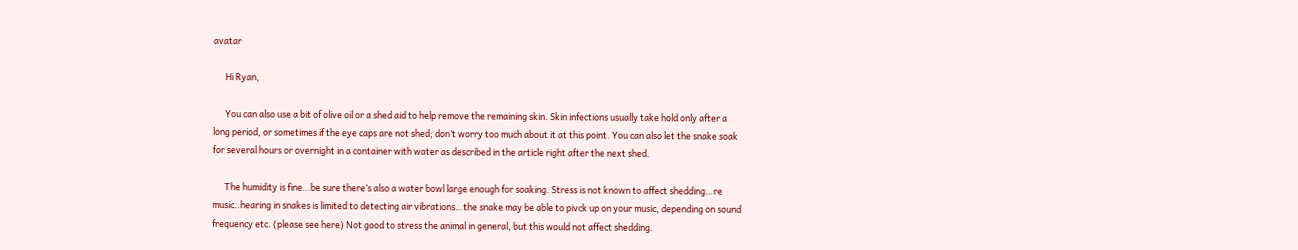avatar

      Hi Ryan,

      You can also use a bit of olive oil or a shed aid to help remove the remaining skin. Skin infections usually take hold only after a long period, or sometimes if the eye caps are not shed; don’t worry too much about it at this point. You can also let the snake soak for several hours or overnight in a container with water as described in the article right after the next shed.

      The humidity is fine…be sure there’s also a water bowl large enough for soaking. Stress is not known to affect shedding…re music..hearing in snakes is limited to detecting air vibrations…the snake may be able to pivck up on your music, depending on sound frequency etc. (please see here) Not good to stress the animal in general, but this would not affect shedding.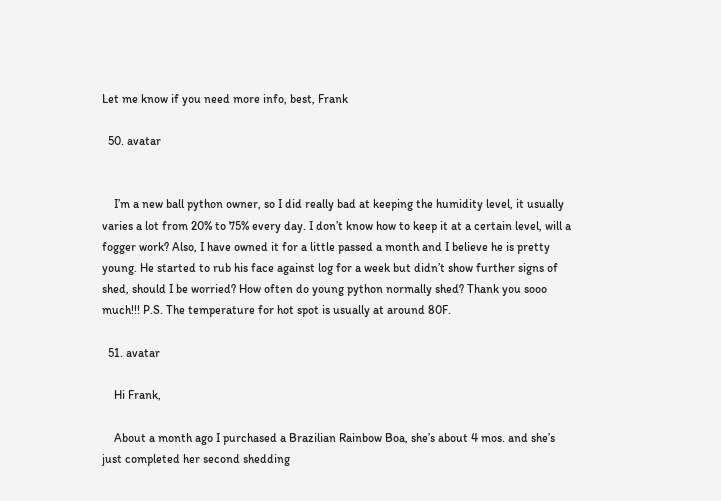Let me know if you need more info, best, Frank

  50. avatar


    I’m a new ball python owner, so I did really bad at keeping the humidity level, it usually varies a lot from 20% to 75% every day. I don’t know how to keep it at a certain level, will a fogger work? Also, I have owned it for a little passed a month and I believe he is pretty young. He started to rub his face against log for a week but didn’t show further signs of shed, should I be worried? How often do young python normally shed? Thank you sooo much!!! P.S. The temperature for hot spot is usually at around 80F.

  51. avatar

    Hi Frank,

    About a month ago I purchased a Brazilian Rainbow Boa, she’s about 4 mos. and she’s just completed her second shedding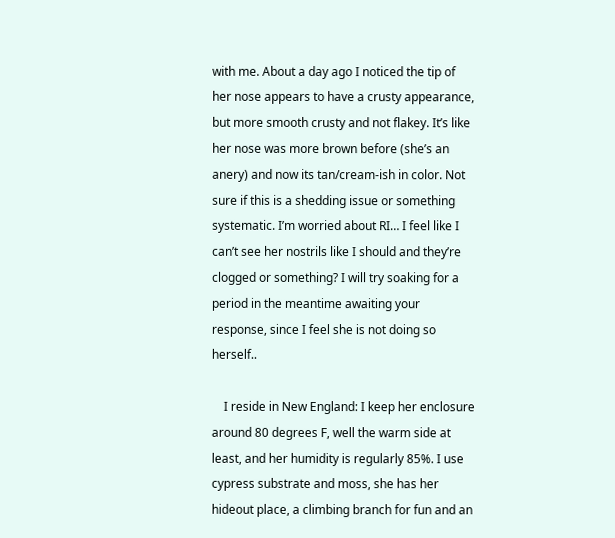with me. About a day ago I noticed the tip of her nose appears to have a crusty appearance, but more smooth crusty and not flakey. It’s like her nose was more brown before (she’s an anery) and now its tan/cream-ish in color. Not sure if this is a shedding issue or something systematic. I’m worried about RI… I feel like I can’t see her nostrils like I should and they’re clogged or something? I will try soaking for a period in the meantime awaiting your response, since I feel she is not doing so herself..

    I reside in New England: I keep her enclosure around 80 degrees F, well the warm side at least, and her humidity is regularly 85%. I use cypress substrate and moss, she has her hideout place, a climbing branch for fun and an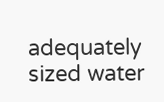adequately sized water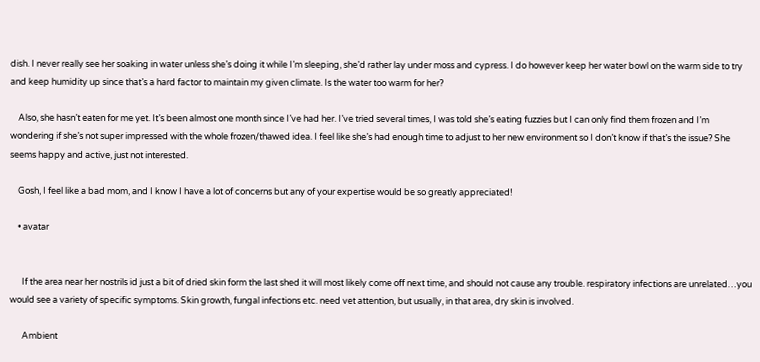dish. I never really see her soaking in water unless she’s doing it while I’m sleeping, she’d rather lay under moss and cypress. I do however keep her water bowl on the warm side to try and keep humidity up since that’s a hard factor to maintain my given climate. Is the water too warm for her?

    Also, she hasn’t eaten for me yet. It’s been almost one month since I’ve had her. I’ve tried several times, I was told she’s eating fuzzies but I can only find them frozen and I’m wondering if she’s not super impressed with the whole frozen/thawed idea. I feel like she’s had enough time to adjust to her new environment so I don’t know if that’s the issue? She seems happy and active, just not interested.

    Gosh, I feel like a bad mom, and I know I have a lot of concerns but any of your expertise would be so greatly appreciated!

    • avatar


      If the area near her nostrils id just a bit of dried skin form the last shed it will most likely come off next time, and should not cause any trouble. respiratory infections are unrelated…you would see a variety of specific symptoms. Skin growth, fungal infections etc. need vet attention, but usually, in that area, dry skin is involved.

      Ambient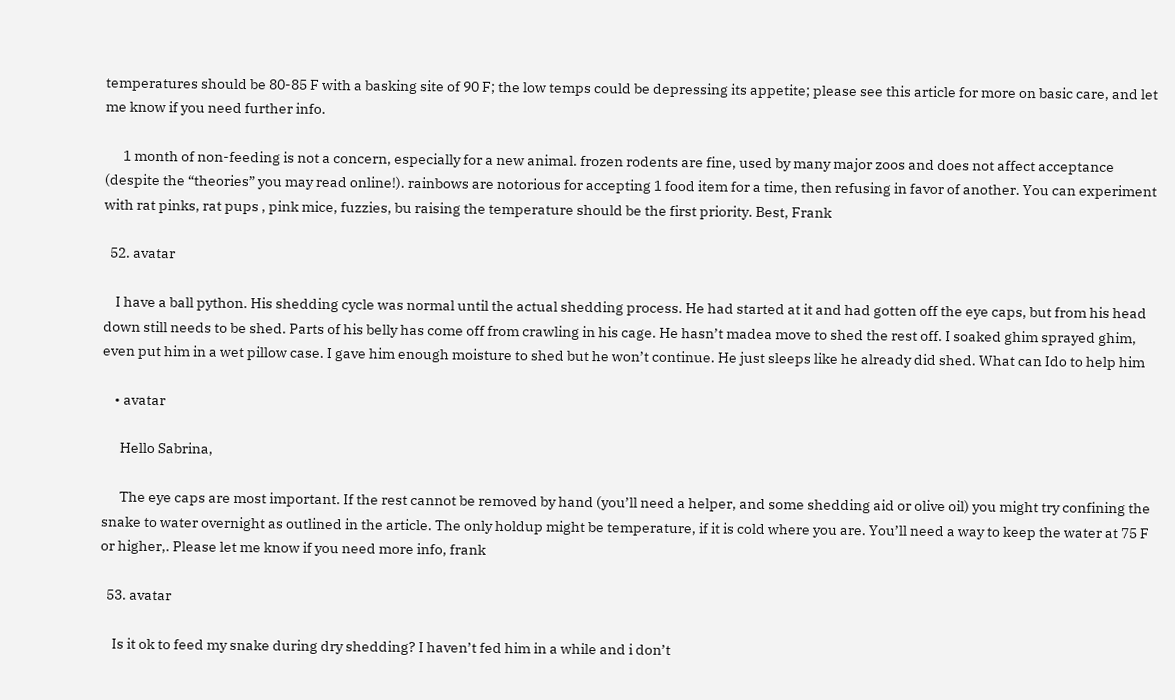temperatures should be 80-85 F with a basking site of 90 F; the low temps could be depressing its appetite; please see this article for more on basic care, and let me know if you need further info.

      1 month of non-feeding is not a concern, especially for a new animal. frozen rodents are fine, used by many major zoos and does not affect acceptance (despite the “theories” you may read online!). rainbows are notorious for accepting 1 food item for a time, then refusing in favor of another. You can experiment with rat pinks, rat pups , pink mice, fuzzies, bu raising the temperature should be the first priority. Best, Frank

  52. avatar

    I have a ball python. His shedding cycle was normal until the actual shedding process. He had started at it and had gotten off the eye caps, but from his head down still needs to be shed. Parts of his belly has come off from crawling in his cage. He hasn’t madea move to shed the rest off. I soaked ghim sprayed ghim, even put him in a wet pillow case. I gave him enough moisture to shed but he won’t continue. He just sleeps like he already did shed. What can Ido to help him

    • avatar

      Hello Sabrina,

      The eye caps are most important. If the rest cannot be removed by hand (you’ll need a helper, and some shedding aid or olive oil) you might try confining the snake to water overnight as outlined in the article. The only holdup might be temperature, if it is cold where you are. You’ll need a way to keep the water at 75 F or higher,. Please let me know if you need more info, frank

  53. avatar

    Is it ok to feed my snake during dry shedding? I haven’t fed him in a while and i don’t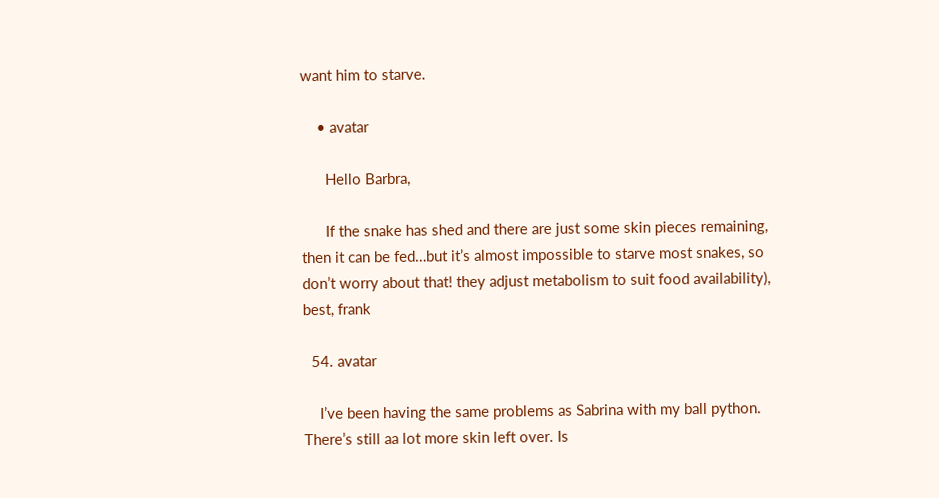want him to starve.

    • avatar

      Hello Barbra,

      If the snake has shed and there are just some skin pieces remaining, then it can be fed…but it’s almost impossible to starve most snakes, so don’t worry about that! they adjust metabolism to suit food availability), best, frank

  54. avatar

    I’ve been having the same problems as Sabrina with my ball python. There’s still aa lot more skin left over. Is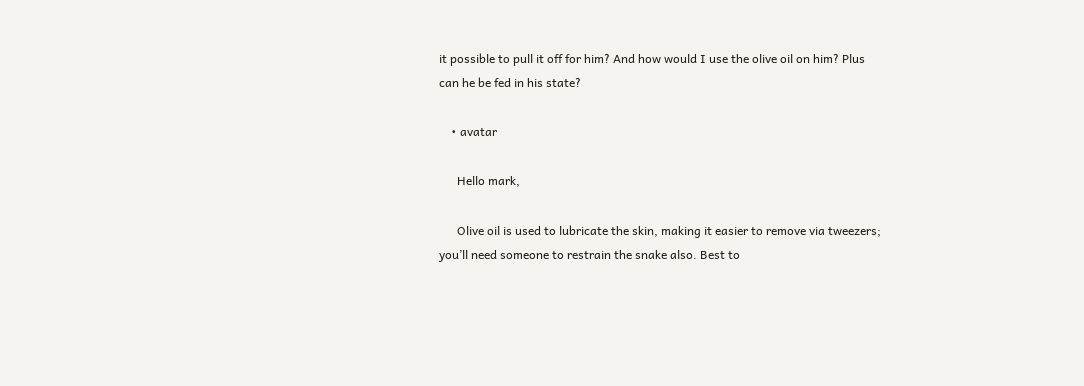it possible to pull it off for him? And how would I use the olive oil on him? Plus can he be fed in his state?

    • avatar

      Hello mark,

      Olive oil is used to lubricate the skin, making it easier to remove via tweezers; you’ll need someone to restrain the snake also. Best to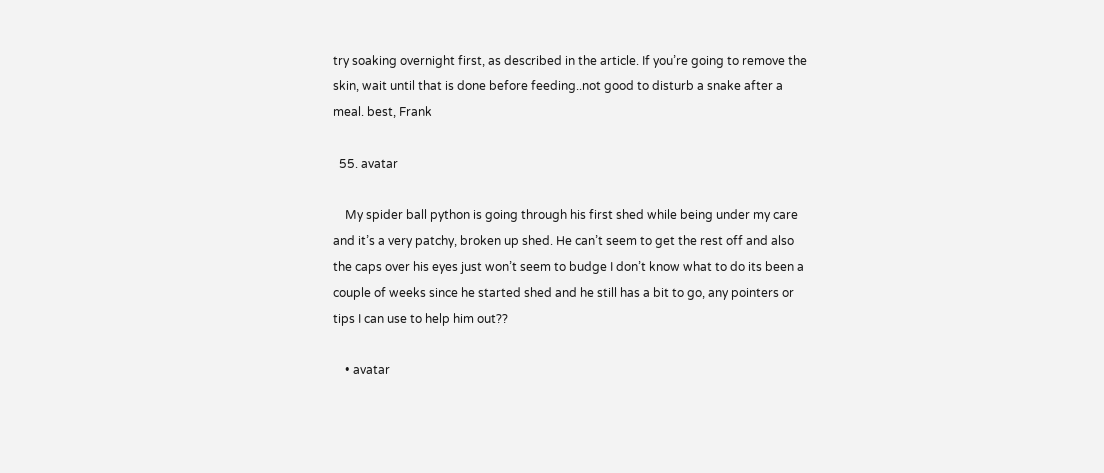try soaking overnight first, as described in the article. If you’re going to remove the skin, wait until that is done before feeding..not good to disturb a snake after a meal. best, Frank

  55. avatar

    My spider ball python is going through his first shed while being under my care and it’s a very patchy, broken up shed. He can’t seem to get the rest off and also the caps over his eyes just won’t seem to budge I don’t know what to do its been a couple of weeks since he started shed and he still has a bit to go, any pointers or tips I can use to help him out??

    • avatar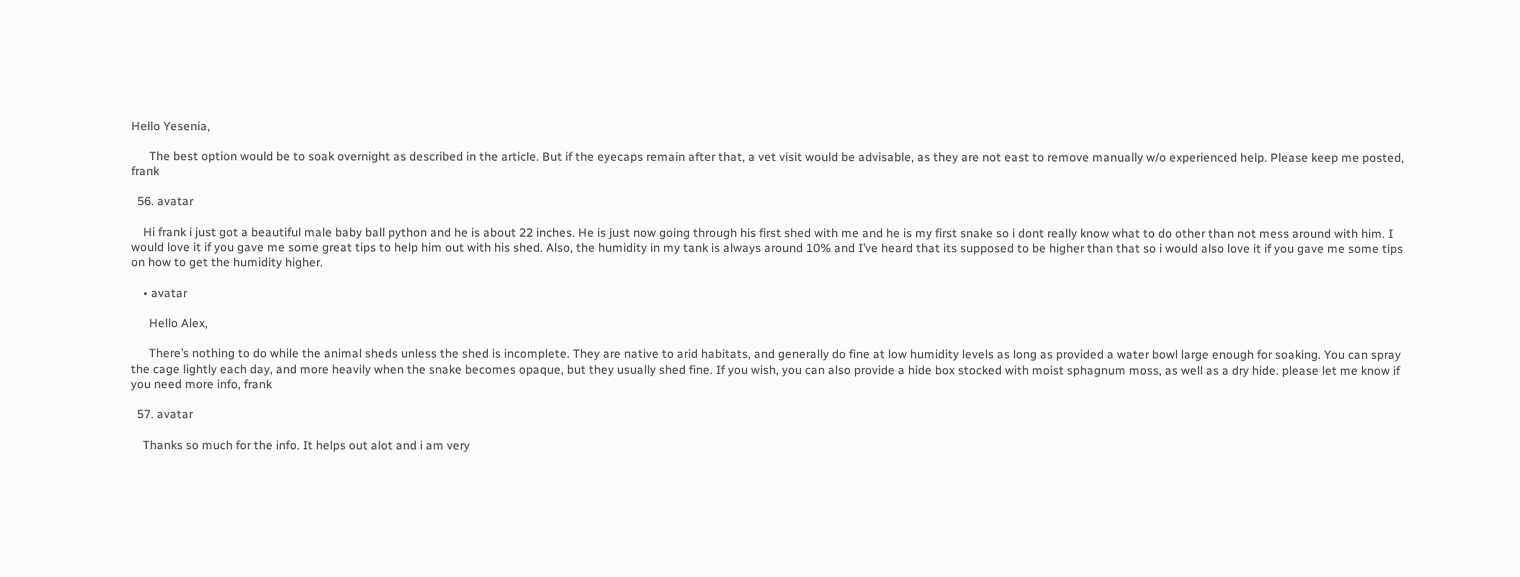Hello Yesenia,

      The best option would be to soak overnight as described in the article. But if the eyecaps remain after that, a vet visit would be advisable, as they are not east to remove manually w/o experienced help. Please keep me posted, frank

  56. avatar

    Hi frank i just got a beautiful male baby ball python and he is about 22 inches. He is just now going through his first shed with me and he is my first snake so i dont really know what to do other than not mess around with him. I would love it if you gave me some great tips to help him out with his shed. Also, the humidity in my tank is always around 10% and I’ve heard that its supposed to be higher than that so i would also love it if you gave me some tips on how to get the humidity higher.

    • avatar

      Hello Alex,

      There’s nothing to do while the animal sheds unless the shed is incomplete. They are native to arid habitats, and generally do fine at low humidity levels as long as provided a water bowl large enough for soaking. You can spray the cage lightly each day, and more heavily when the snake becomes opaque, but they usually shed fine. If you wish, you can also provide a hide box stocked with moist sphagnum moss, as well as a dry hide. please let me know if you need more info, frank

  57. avatar

    Thanks so much for the info. It helps out alot and i am very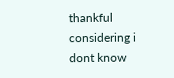thankful considering i dont know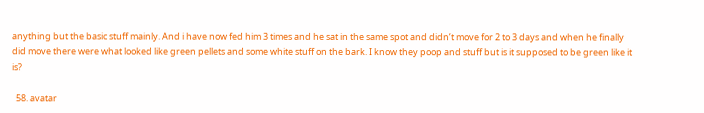anything but the basic stuff mainly. And i have now fed him 3 times and he sat in the same spot and didn’t move for 2 to 3 days and when he finally did move there were what looked like green pellets and some white stuff on the bark. I know they poop and stuff but is it supposed to be green like it is?

  58. avatar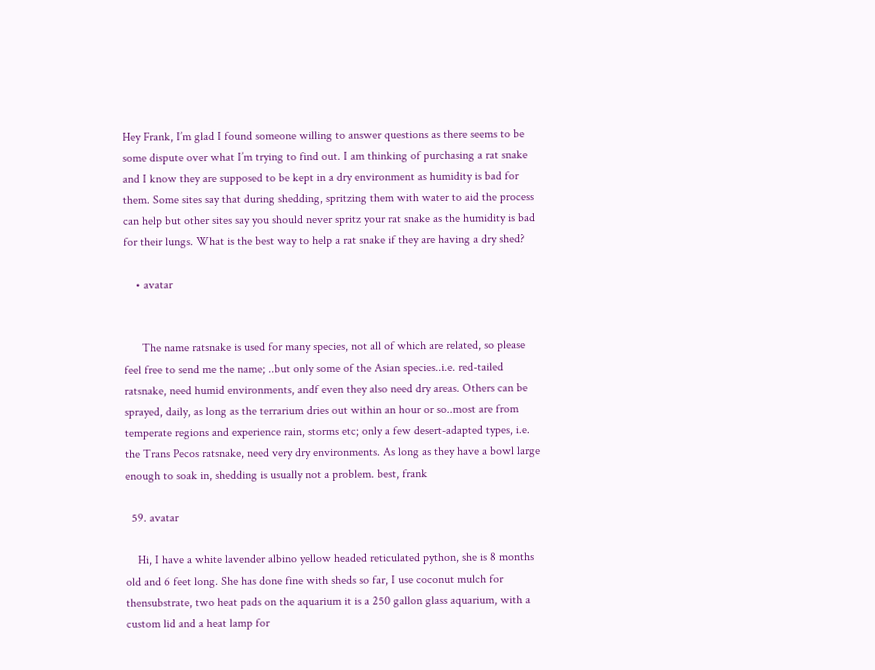Hey Frank, I’m glad I found someone willing to answer questions as there seems to be some dispute over what I’m trying to find out. I am thinking of purchasing a rat snake and I know they are supposed to be kept in a dry environment as humidity is bad for them. Some sites say that during shedding, spritzing them with water to aid the process can help but other sites say you should never spritz your rat snake as the humidity is bad for their lungs. What is the best way to help a rat snake if they are having a dry shed?

    • avatar


      The name ratsnake is used for many species, not all of which are related, so please feel free to send me the name; ..but only some of the Asian species..i.e. red-tailed ratsnake, need humid environments, andf even they also need dry areas. Others can be sprayed, daily, as long as the terrarium dries out within an hour or so..most are from temperate regions and experience rain, storms etc; only a few desert-adapted types, i.e. the Trans Pecos ratsnake, need very dry environments. As long as they have a bowl large enough to soak in, shedding is usually not a problem. best, frank

  59. avatar

    Hi, I have a white lavender albino yellow headed reticulated python, she is 8 months old and 6 feet long. She has done fine with sheds so far, I use coconut mulch for thensubstrate, two heat pads on the aquarium it is a 250 gallon glass aquarium, with a custom lid and a heat lamp for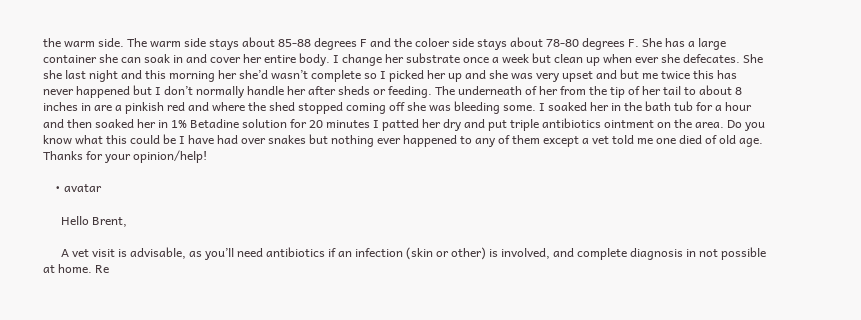the warm side. The warm side stays about 85-88 degrees F and the coloer side stays about 78-80 degrees F. She has a large container she can soak in and cover her entire body. I change her substrate once a week but clean up when ever she defecates. She she last night and this morning her she’d wasn’t complete so I picked her up and she was very upset and but me twice this has never happened but I don’t normally handle her after sheds or feeding. The underneath of her from the tip of her tail to about 8 inches in are a pinkish red and where the shed stopped coming off she was bleeding some. I soaked her in the bath tub for a hour and then soaked her in 1% Betadine solution for 20 minutes I patted her dry and put triple antibiotics ointment on the area. Do you know what this could be I have had over snakes but nothing ever happened to any of them except a vet told me one died of old age. Thanks for your opinion/help!

    • avatar

      Hello Brent,

      A vet visit is advisable, as you’ll need antibiotics if an infection (skin or other) is involved, and complete diagnosis in not possible at home. Re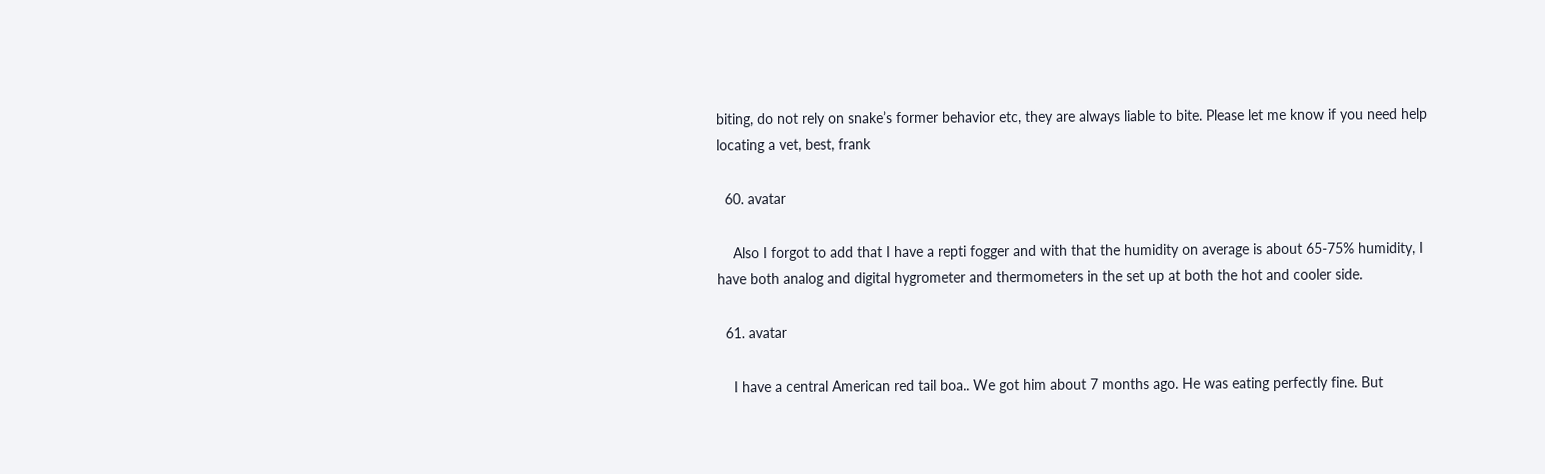biting, do not rely on snake’s former behavior etc, they are always liable to bite. Please let me know if you need help locating a vet, best, frank

  60. avatar

    Also I forgot to add that I have a repti fogger and with that the humidity on average is about 65-75% humidity, I have both analog and digital hygrometer and thermometers in the set up at both the hot and cooler side.

  61. avatar

    I have a central American red tail boa.. We got him about 7 months ago. He was eating perfectly fine. But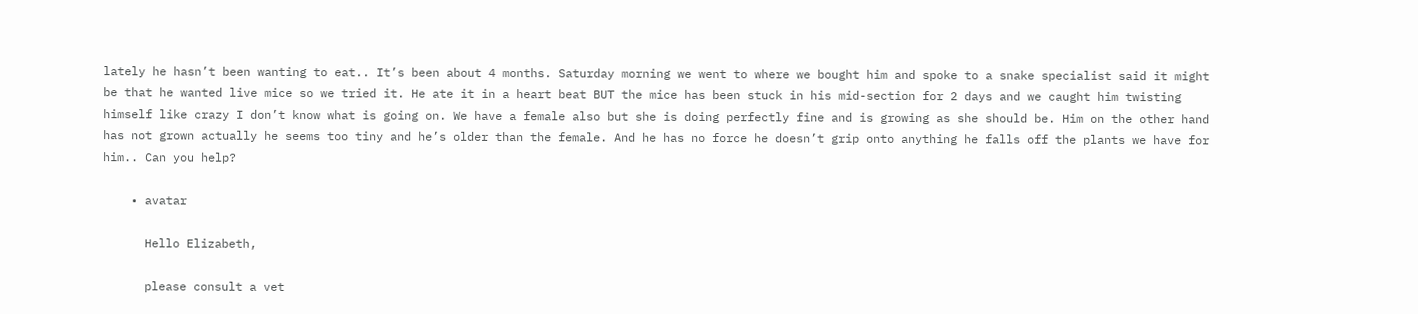lately he hasn’t been wanting to eat.. It’s been about 4 months. Saturday morning we went to where we bought him and spoke to a snake specialist said it might be that he wanted live mice so we tried it. He ate it in a heart beat BUT the mice has been stuck in his mid-section for 2 days and we caught him twisting himself like crazy I don’t know what is going on. We have a female also but she is doing perfectly fine and is growing as she should be. Him on the other hand has not grown actually he seems too tiny and he’s older than the female. And he has no force he doesn’t grip onto anything he falls off the plants we have for him.. Can you help?

    • avatar

      Hello Elizabeth,

      please consult a vet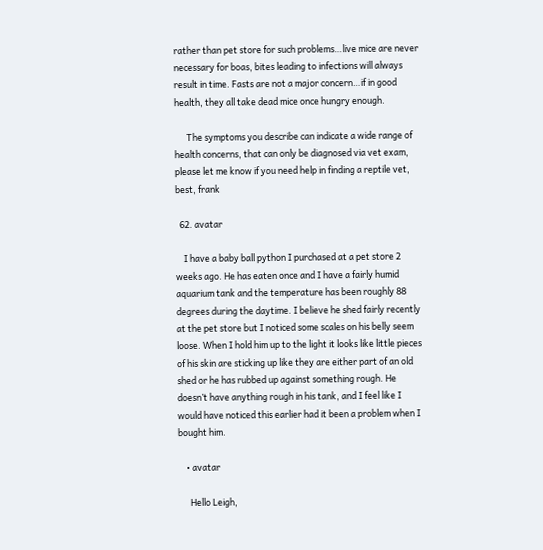rather than pet store for such problems…live mice are never necessary for boas, bites leading to infections will always result in time. Fasts are not a major concern…if in good health, they all take dead mice once hungry enough.

      The symptoms you describe can indicate a wide range of health concerns, that can only be diagnosed via vet exam, please let me know if you need help in finding a reptile vet, best, frank

  62. avatar

    I have a baby ball python I purchased at a pet store 2 weeks ago. He has eaten once and I have a fairly humid aquarium tank and the temperature has been roughly 88 degrees during the daytime. I believe he shed fairly recently at the pet store but I noticed some scales on his belly seem loose. When I hold him up to the light it looks like little pieces of his skin are sticking up like they are either part of an old shed or he has rubbed up against something rough. He doesn’t have anything rough in his tank, and I feel like I would have noticed this earlier had it been a problem when I bought him.

    • avatar

      Hello Leigh,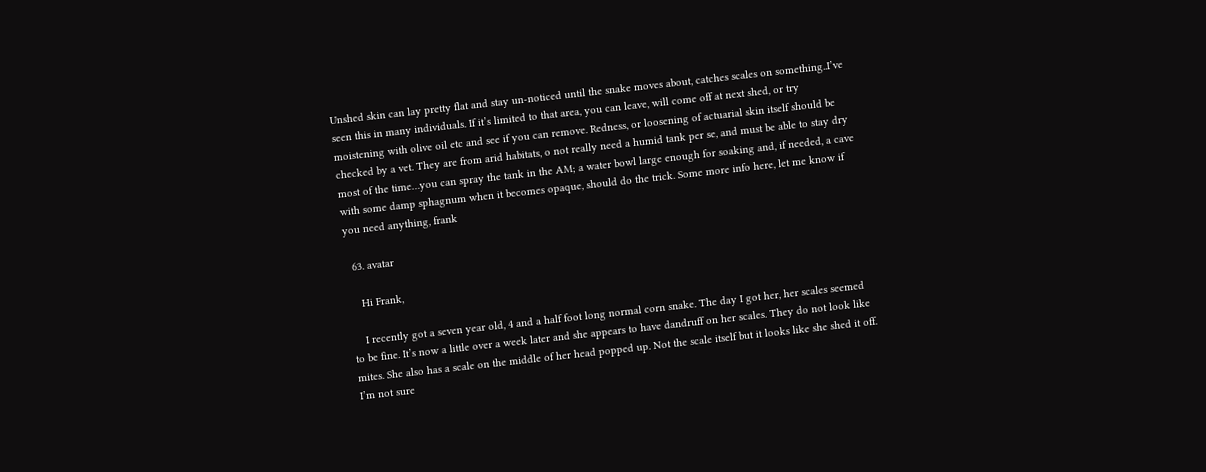Unshed skin can lay pretty flat and stay un-noticed until the snake moves about, catches scales on something..I’ve seen this in many individuals. If it’s limited to that area, you can leave, will come off at next shed, or try moistening with olive oil etc and see if you can remove. Redness, or loosening of actuarial skin itself should be checked by a vet. They are from arid habitats, o not really need a humid tank per se, and must be able to stay dry most of the time…you can spray the tank in the AM; a water bowl large enough for soaking and, if needed, a cave with some damp sphagnum when it becomes opaque, should do the trick. Some more info here, let me know if you need anything, frank

  63. avatar

    Hi Frank,

    I recently got a seven year old, 4 and a half foot long normal corn snake. The day I got her, her scales seemed to be fine. It’s now a little over a week later and she appears to have dandruff on her scales. They do not look like mites. She also has a scale on the middle of her head popped up. Not the scale itself but it looks like she shed it off. I’m not sure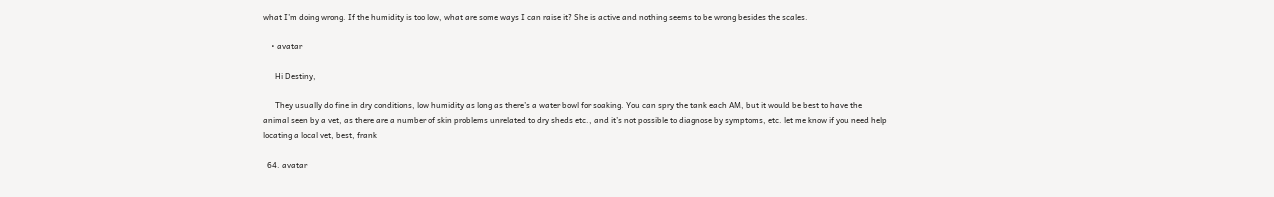what I’m doing wrong. If the humidity is too low, what are some ways I can raise it? She is active and nothing seems to be wrong besides the scales.

    • avatar

      Hi Destiny,

      They usually do fine in dry conditions, low humidity as long as there’s a water bowl for soaking. You can spry the tank each AM, but it would be best to have the animal seen by a vet, as there are a number of skin problems unrelated to dry sheds etc., and it’s not possible to diagnose by symptoms, etc. let me know if you need help locating a local vet, best, frank

  64. avatar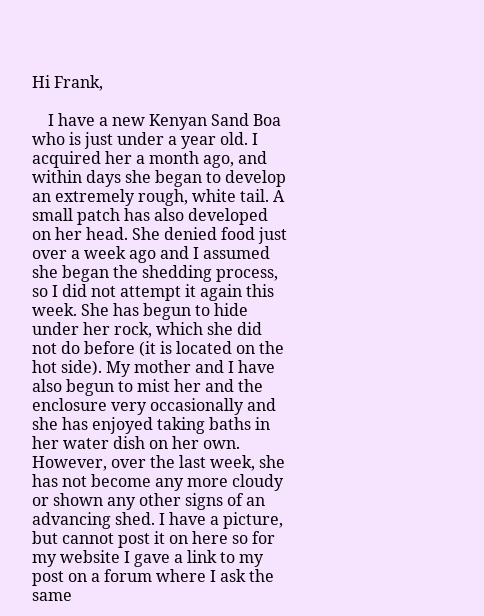Hi Frank,

    I have a new Kenyan Sand Boa who is just under a year old. I acquired her a month ago, and within days she began to develop an extremely rough, white tail. A small patch has also developed on her head. She denied food just over a week ago and I assumed she began the shedding process, so I did not attempt it again this week. She has begun to hide under her rock, which she did not do before (it is located on the hot side). My mother and I have also begun to mist her and the enclosure very occasionally and she has enjoyed taking baths in her water dish on her own. However, over the last week, she has not become any more cloudy or shown any other signs of an advancing shed. I have a picture, but cannot post it on here so for my website I gave a link to my post on a forum where I ask the same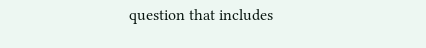question that includes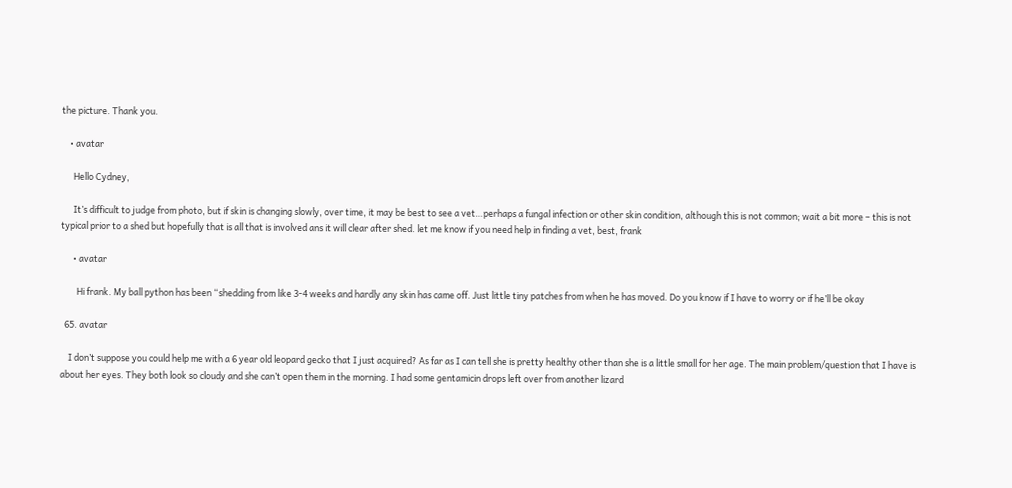the picture. Thank you.

    • avatar

      Hello Cydney,

      It’s difficult to judge from photo, but if skin is changing slowly, over time, it may be best to see a vet…perhaps a fungal infection or other skin condition, although this is not common; wait a bit more – this is not typical prior to a shed but hopefully that is all that is involved ans it will clear after shed. let me know if you need help in finding a vet, best, frank

      • avatar

        Hi frank. My ball python has been “shedding from like 3-4 weeks and hardly any skin has came off. Just little tiny patches from when he has moved. Do you know if I have to worry or if he’ll be okay

  65. avatar

    I don’t suppose you could help me with a 6 year old leopard gecko that I just acquired? As far as I can tell she is pretty healthy other than she is a little small for her age. The main problem/question that I have is about her eyes. They both look so cloudy and she can’t open them in the morning. I had some gentamicin drops left over from another lizard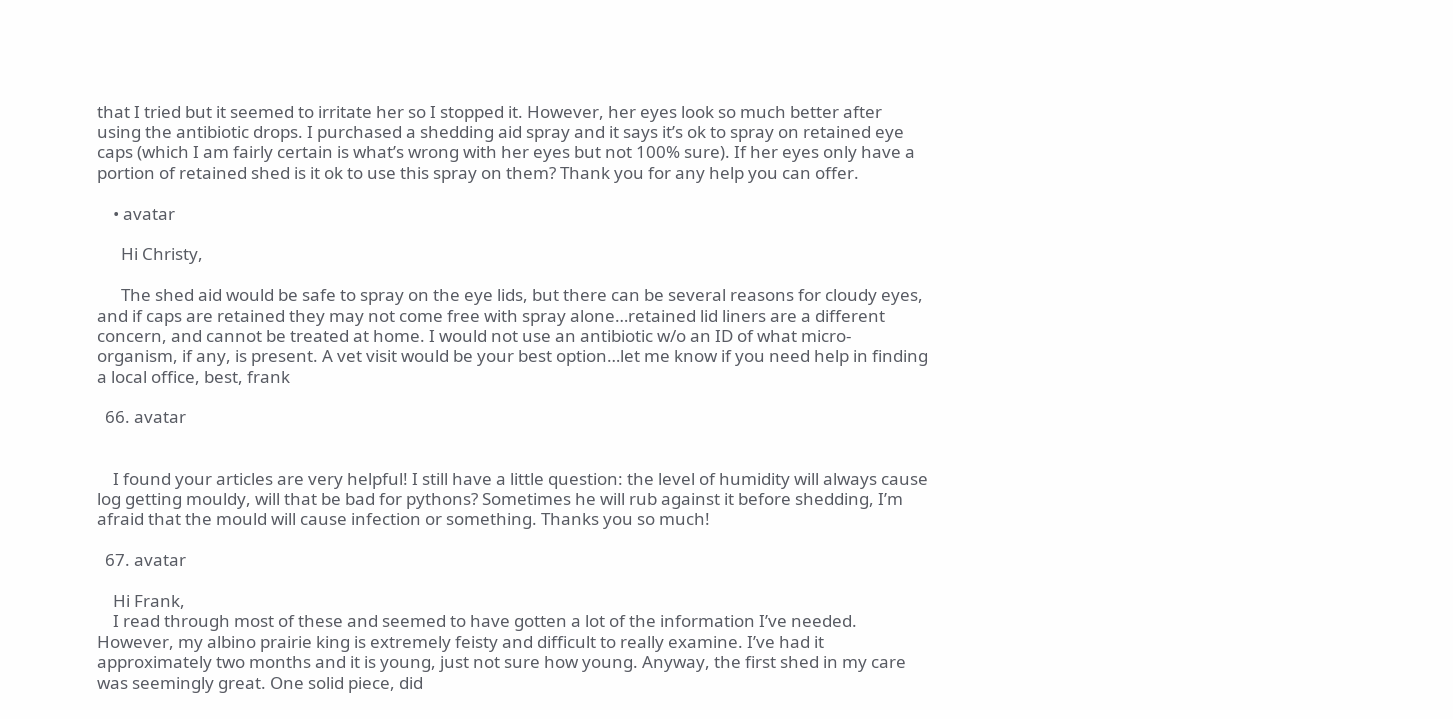that I tried but it seemed to irritate her so I stopped it. However, her eyes look so much better after using the antibiotic drops. I purchased a shedding aid spray and it says it’s ok to spray on retained eye caps (which I am fairly certain is what’s wrong with her eyes but not 100% sure). If her eyes only have a portion of retained shed is it ok to use this spray on them? Thank you for any help you can offer.

    • avatar

      Hi Christy,

      The shed aid would be safe to spray on the eye lids, but there can be several reasons for cloudy eyes, and if caps are retained they may not come free with spray alone…retained lid liners are a different concern, and cannot be treated at home. I would not use an antibiotic w/o an ID of what micro-organism, if any, is present. A vet visit would be your best option…let me know if you need help in finding a local office, best, frank

  66. avatar


    I found your articles are very helpful! I still have a little question: the level of humidity will always cause log getting mouldy, will that be bad for pythons? Sometimes he will rub against it before shedding, I’m afraid that the mould will cause infection or something. Thanks you so much!

  67. avatar

    Hi Frank,
    I read through most of these and seemed to have gotten a lot of the information I’ve needed. However, my albino prairie king is extremely feisty and difficult to really examine. I’ve had it approximately two months and it is young, just not sure how young. Anyway, the first shed in my care was seemingly great. One solid piece, did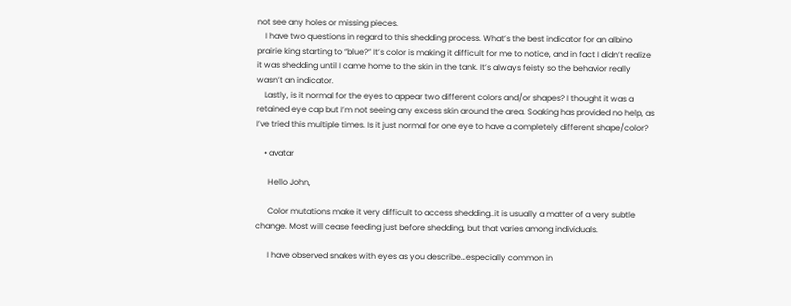not see any holes or missing pieces.
    I have two questions in regard to this shedding process. What’s the best indicator for an albino prairie king starting to “blue?” It’s color is making it difficult for me to notice, and in fact I didn’t realize it was shedding until I came home to the skin in the tank. It’s always feisty so the behavior really wasn’t an indicator.
    Lastly, is it normal for the eyes to appear two different colors and/or shapes? I thought it was a retained eye cap but I’m not seeing any excess skin around the area. Soaking has provided no help, as I’ve tried this multiple times. Is it just normal for one eye to have a completely different shape/color?

    • avatar

      Hello John,

      Color mutations make it very difficult to access shedding..it is usually a matter of a very subtle change. Most will cease feeding just before shedding, but that varies among individuals.

      I have observed snakes with eyes as you describe…especially common in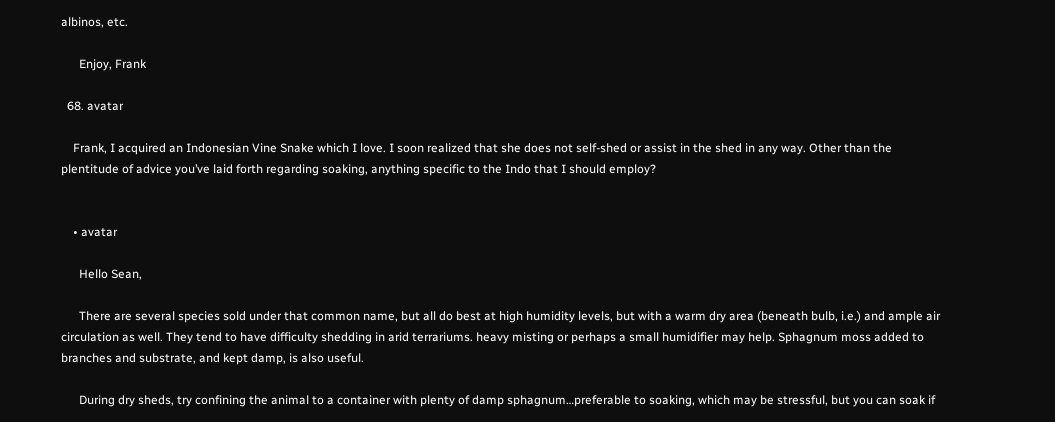albinos, etc.

      Enjoy, Frank

  68. avatar

    Frank, I acquired an Indonesian Vine Snake which I love. I soon realized that she does not self-shed or assist in the shed in any way. Other than the plentitude of advice you’ve laid forth regarding soaking, anything specific to the Indo that I should employ?


    • avatar

      Hello Sean,

      There are several species sold under that common name, but all do best at high humidity levels, but with a warm dry area (beneath bulb, i.e.) and ample air circulation as well. They tend to have difficulty shedding in arid terrariums. heavy misting or perhaps a small humidifier may help. Sphagnum moss added to branches and substrate, and kept damp, is also useful.

      During dry sheds, try confining the animal to a container with plenty of damp sphagnum…preferable to soaking, which may be stressful, but you can soak if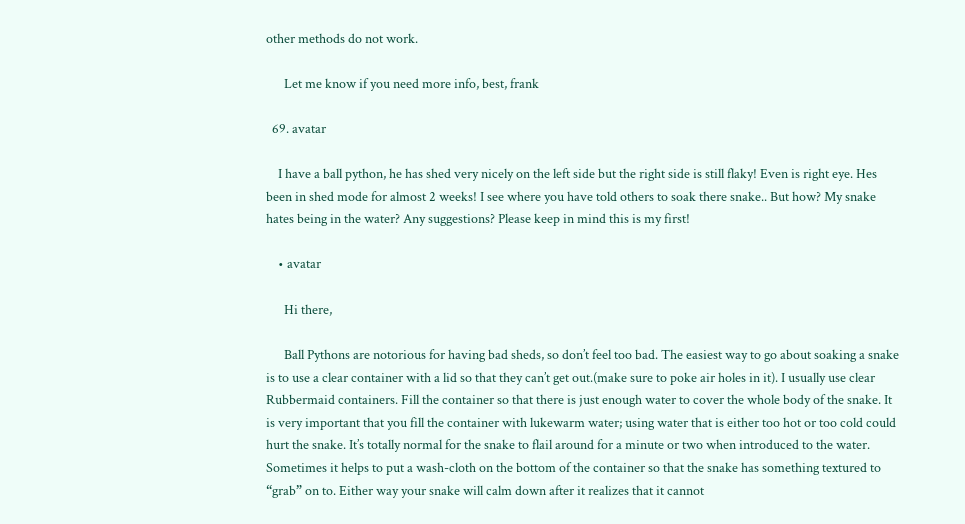other methods do not work.

      Let me know if you need more info, best, frank

  69. avatar

    I have a ball python, he has shed very nicely on the left side but the right side is still flaky! Even is right eye. Hes been in shed mode for almost 2 weeks! I see where you have told others to soak there snake.. But how? My snake hates being in the water? Any suggestions? Please keep in mind this is my first!

    • avatar

      Hi there,

      Ball Pythons are notorious for having bad sheds, so don’t feel too bad. The easiest way to go about soaking a snake is to use a clear container with a lid so that they can’t get out.(make sure to poke air holes in it). I usually use clear Rubbermaid containers. Fill the container so that there is just enough water to cover the whole body of the snake. It is very important that you fill the container with lukewarm water; using water that is either too hot or too cold could hurt the snake. It’s totally normal for the snake to flail around for a minute or two when introduced to the water. Sometimes it helps to put a wash-cloth on the bottom of the container so that the snake has something textured to “grab” on to. Either way your snake will calm down after it realizes that it cannot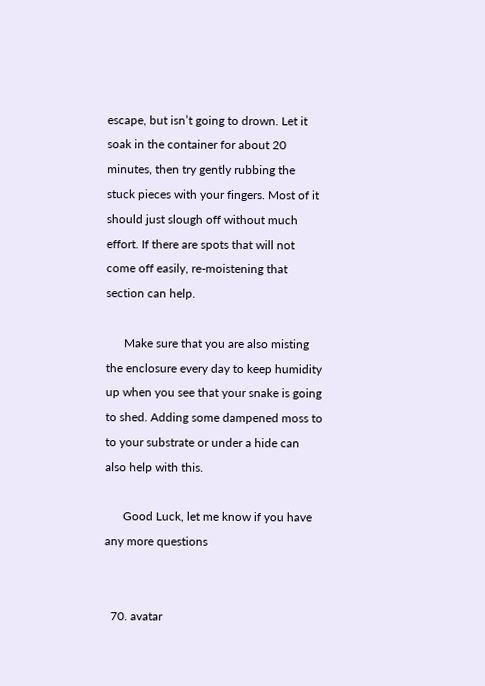escape, but isn’t going to drown. Let it soak in the container for about 20 minutes, then try gently rubbing the stuck pieces with your fingers. Most of it should just slough off without much effort. If there are spots that will not come off easily, re-moistening that section can help.

      Make sure that you are also misting the enclosure every day to keep humidity up when you see that your snake is going to shed. Adding some dampened moss to to your substrate or under a hide can also help with this.

      Good Luck, let me know if you have any more questions


  70. avatar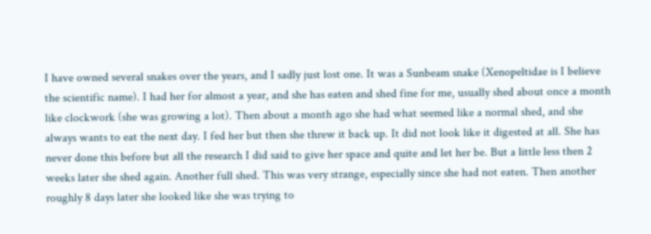I have owned several snakes over the years, and I sadly just lost one. It was a Sunbeam snake (Xenopeltidae is I believe the scientific name). I had her for almost a year, and she has eaten and shed fine for me, usually shed about once a month like clockwork (she was growing a lot). Then about a month ago she had what seemed like a normal shed, and she always wants to eat the next day. I fed her but then she threw it back up. It did not look like it digested at all. She has never done this before but all the research I did said to give her space and quite and let her be. But a little less then 2 weeks later she shed again. Another full shed. This was very strange, especially since she had not eaten. Then another roughly 8 days later she looked like she was trying to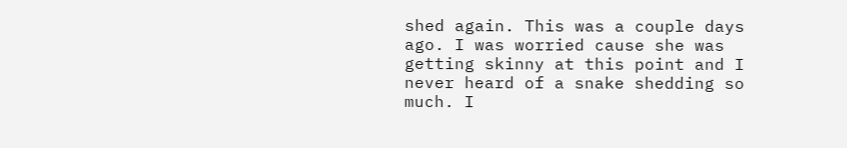shed again. This was a couple days ago. I was worried cause she was getting skinny at this point and I never heard of a snake shedding so much. I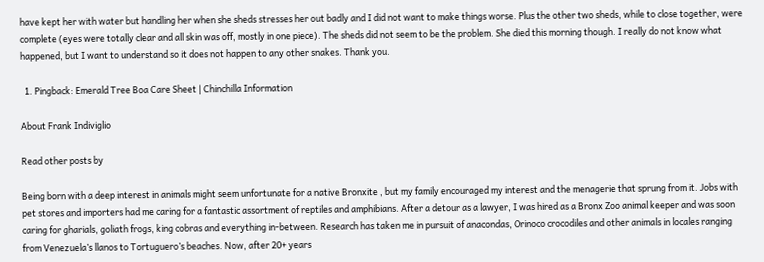have kept her with water but handling her when she sheds stresses her out badly and I did not want to make things worse. Plus the other two sheds, while to close together, were complete (eyes were totally clear and all skin was off, mostly in one piece). The sheds did not seem to be the problem. She died this morning though. I really do not know what happened, but I want to understand so it does not happen to any other snakes. Thank you.

  1. Pingback: Emerald Tree Boa Care Sheet | Chinchilla Information

About Frank Indiviglio

Read other posts by

Being born with a deep interest in animals might seem unfortunate for a native Bronxite , but my family encouraged my interest and the menagerie that sprung from it. Jobs with pet stores and importers had me caring for a fantastic assortment of reptiles and amphibians. After a detour as a lawyer, I was hired as a Bronx Zoo animal keeper and was soon caring for gharials, goliath frogs, king cobras and everything in-between. Research has taken me in pursuit of anacondas, Orinoco crocodiles and other animals in locales ranging from Venezuela’s llanos to Tortuguero’s beaches. Now, after 20+ years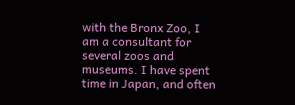with the Bronx Zoo, I am a consultant for several zoos and museums. I have spent time in Japan, and often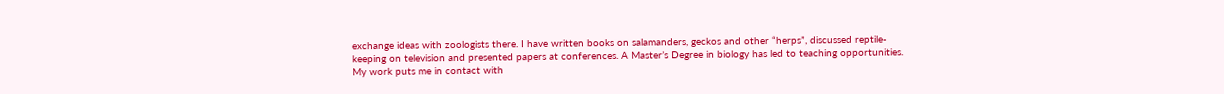exchange ideas with zoologists there. I have written books on salamanders, geckos and other “herps”, discussed reptile-keeping on television and presented papers at conferences. A Master’s Degree in biology has led to teaching opportunities. My work puts me in contact with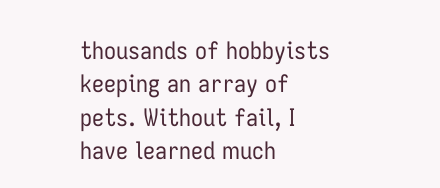thousands of hobbyists keeping an array of pets. Without fail, I have learned much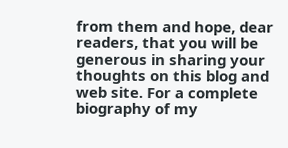from them and hope, dear readers, that you will be generous in sharing your thoughts on this blog and web site. For a complete biography of my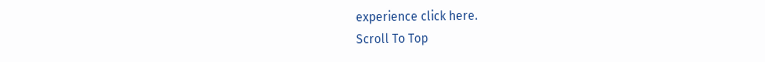experience click here.
Scroll To Top